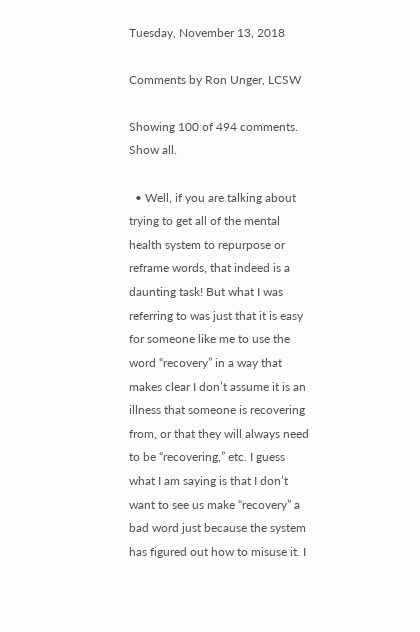Tuesday, November 13, 2018

Comments by Ron Unger, LCSW

Showing 100 of 494 comments. Show all.

  • Well, if you are talking about trying to get all of the mental health system to repurpose or reframe words, that indeed is a daunting task! But what I was referring to was just that it is easy for someone like me to use the word “recovery” in a way that makes clear I don’t assume it is an illness that someone is recovering from, or that they will always need to be “recovering,” etc. I guess what I am saying is that I don’t want to see us make “recovery” a bad word just because the system has figured out how to misuse it. I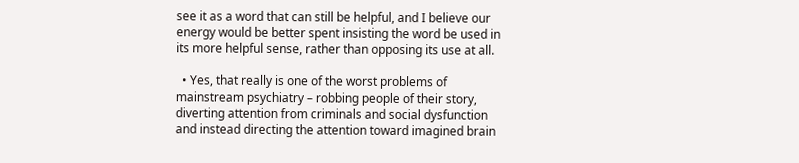see it as a word that can still be helpful, and I believe our energy would be better spent insisting the word be used in its more helpful sense, rather than opposing its use at all.

  • Yes, that really is one of the worst problems of mainstream psychiatry – robbing people of their story, diverting attention from criminals and social dysfunction and instead directing the attention toward imagined brain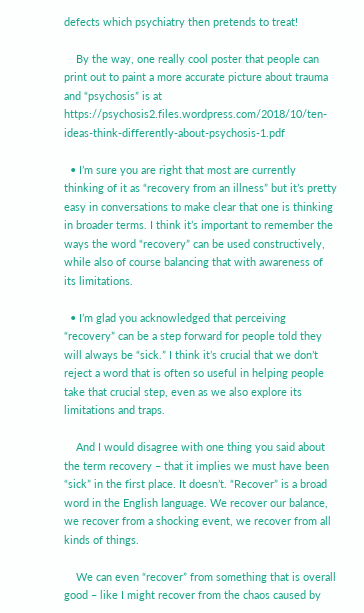defects which psychiatry then pretends to treat!

    By the way, one really cool poster that people can print out to paint a more accurate picture about trauma and “psychosis” is at https://psychosis2.files.wordpress.com/2018/10/ten-ideas-think-differently-about-psychosis-1.pdf

  • I’m sure you are right that most are currently thinking of it as “recovery from an illness” but it’s pretty easy in conversations to make clear that one is thinking in broader terms. I think it’s important to remember the ways the word “recovery” can be used constructively, while also of course balancing that with awareness of its limitations.

  • I’m glad you acknowledged that perceiving “recovery” can be a step forward for people told they will always be “sick.” I think it’s crucial that we don’t reject a word that is often so useful in helping people take that crucial step, even as we also explore its limitations and traps.

    And I would disagree with one thing you said about the term recovery – that it implies we must have been “sick” in the first place. It doesn’t. “Recover” is a broad word in the English language. We recover our balance, we recover from a shocking event, we recover from all kinds of things.

    We can even “recover” from something that is overall good – like I might recover from the chaos caused by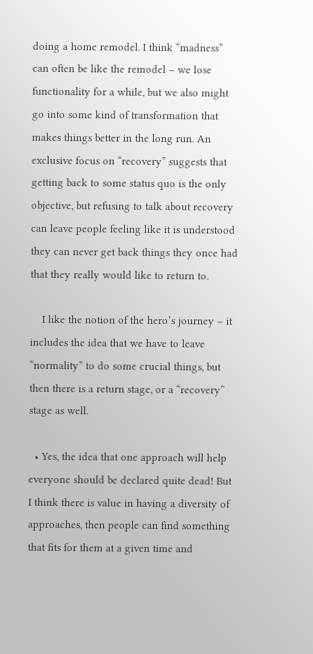doing a home remodel. I think “madness” can often be like the remodel – we lose functionality for a while, but we also might go into some kind of transformation that makes things better in the long run. An exclusive focus on “recovery” suggests that getting back to some status quo is the only objective, but refusing to talk about recovery can leave people feeling like it is understood they can never get back things they once had that they really would like to return to.

    I like the notion of the hero’s journey – it includes the idea that we have to leave “normality” to do some crucial things, but then there is a return stage, or a “recovery” stage as well.

  • Yes, the idea that one approach will help everyone should be declared quite dead! But I think there is value in having a diversity of approaches, then people can find something that fits for them at a given time and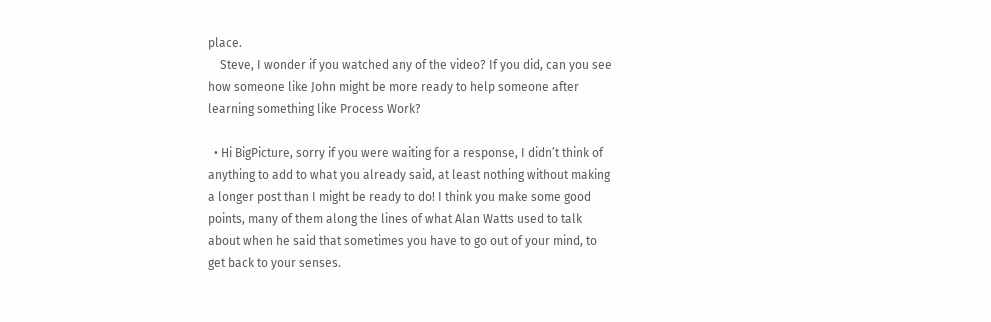place.
    Steve, I wonder if you watched any of the video? If you did, can you see how someone like John might be more ready to help someone after learning something like Process Work?

  • Hi BigPicture, sorry if you were waiting for a response, I didn’t think of anything to add to what you already said, at least nothing without making a longer post than I might be ready to do! I think you make some good points, many of them along the lines of what Alan Watts used to talk about when he said that sometimes you have to go out of your mind, to get back to your senses.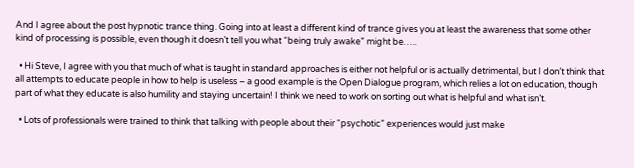And I agree about the post hypnotic trance thing. Going into at least a different kind of trance gives you at least the awareness that some other kind of processing is possible, even though it doesn’t tell you what “being truly awake” might be…..

  • Hi Steve, I agree with you that much of what is taught in standard approaches is either not helpful or is actually detrimental, but I don’t think that all attempts to educate people in how to help is useless – a good example is the Open Dialogue program, which relies a lot on education, though part of what they educate is also humility and staying uncertain! I think we need to work on sorting out what is helpful and what isn’t.

  • Lots of professionals were trained to think that talking with people about their “psychotic” experiences would just make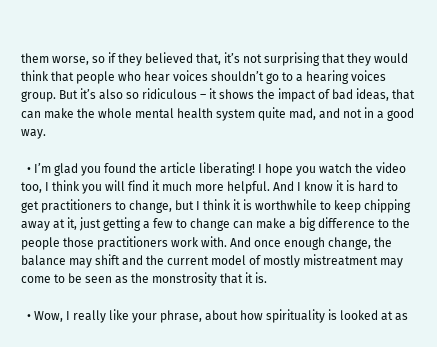them worse, so if they believed that, it’s not surprising that they would think that people who hear voices shouldn’t go to a hearing voices group. But it’s also so ridiculous – it shows the impact of bad ideas, that can make the whole mental health system quite mad, and not in a good way.

  • I’m glad you found the article liberating! I hope you watch the video too, I think you will find it much more helpful. And I know it is hard to get practitioners to change, but I think it is worthwhile to keep chipping away at it, just getting a few to change can make a big difference to the people those practitioners work with. And once enough change, the balance may shift and the current model of mostly mistreatment may come to be seen as the monstrosity that it is.

  • Wow, I really like your phrase, about how spirituality is looked at as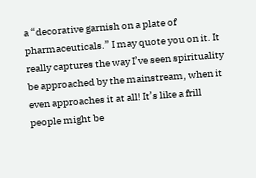a “decorative garnish on a plate of pharmaceuticals.” I may quote you on it. It really captures the way I’ve seen spirituality be approached by the mainstream, when it even approaches it at all! It’s like a frill people might be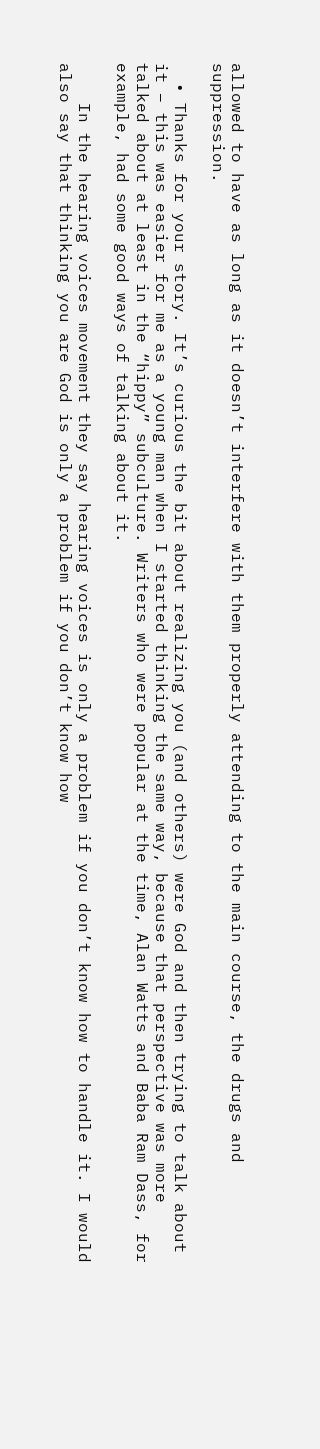allowed to have as long as it doesn’t interfere with them properly attending to the main course, the drugs and suppression.

  • Thanks for your story. It’s curious the bit about realizing you (and others) were God and then trying to talk about it – this was easier for me as a young man when I started thinking the same way, because that perspective was more talked about at least in the “hippy” subculture. Writers who were popular at the time, Alan Watts and Baba Ram Dass, for example, had some good ways of talking about it.

    In the hearing voices movement they say hearing voices is only a problem if you don’t know how to handle it. I would also say that thinking you are God is only a problem if you don’t know how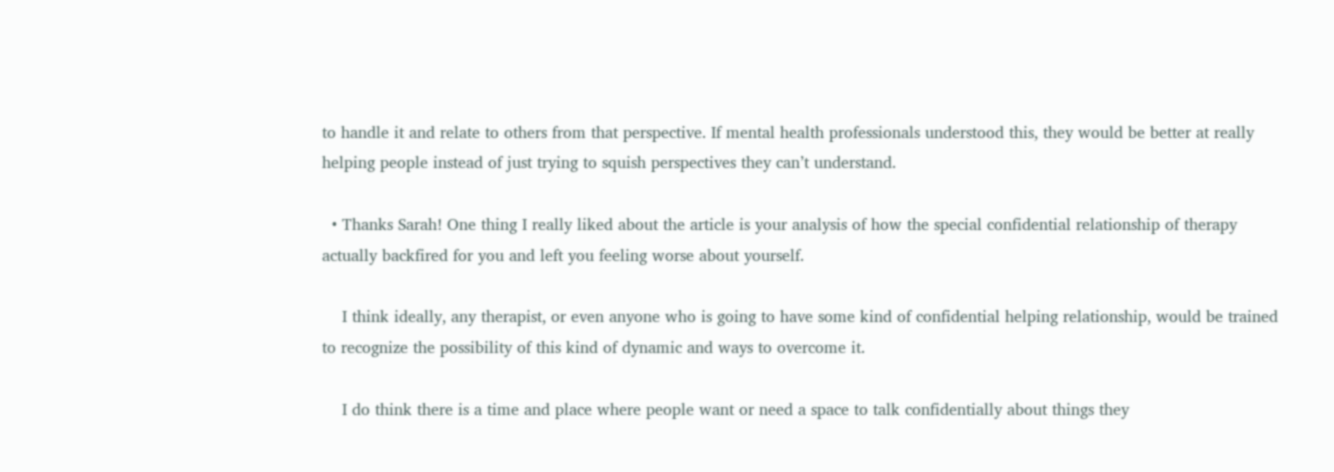to handle it and relate to others from that perspective. If mental health professionals understood this, they would be better at really helping people instead of just trying to squish perspectives they can’t understand.

  • Thanks Sarah! One thing I really liked about the article is your analysis of how the special confidential relationship of therapy actually backfired for you and left you feeling worse about yourself.

    I think ideally, any therapist, or even anyone who is going to have some kind of confidential helping relationship, would be trained to recognize the possibility of this kind of dynamic and ways to overcome it.

    I do think there is a time and place where people want or need a space to talk confidentially about things they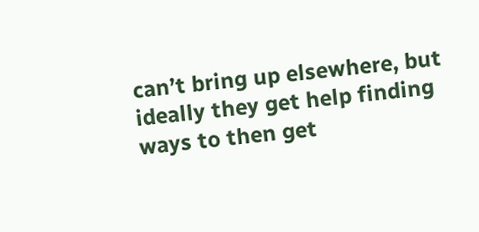can’t bring up elsewhere, but ideally they get help finding ways to then get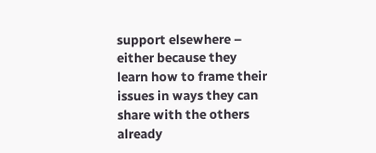support elsewhere – either because they learn how to frame their issues in ways they can share with the others already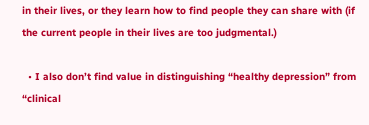in their lives, or they learn how to find people they can share with (if the current people in their lives are too judgmental.)

  • I also don’t find value in distinguishing “healthy depression” from “clinical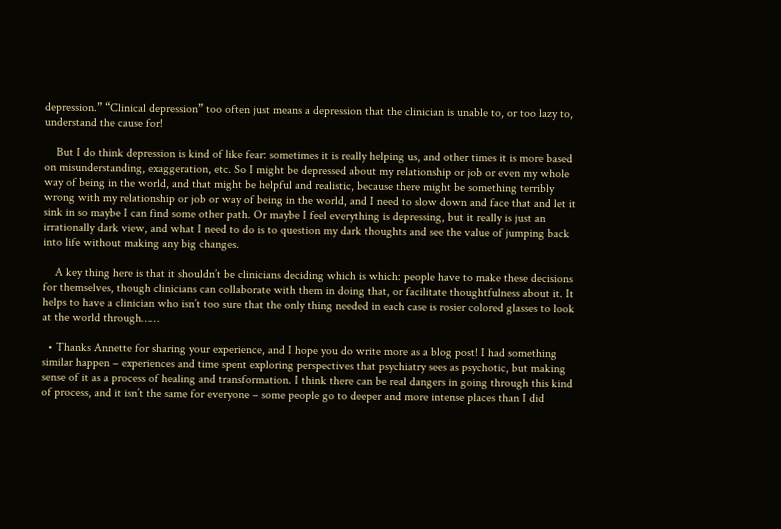depression.” “Clinical depression” too often just means a depression that the clinician is unable to, or too lazy to, understand the cause for!

    But I do think depression is kind of like fear: sometimes it is really helping us, and other times it is more based on misunderstanding, exaggeration, etc. So I might be depressed about my relationship or job or even my whole way of being in the world, and that might be helpful and realistic, because there might be something terribly wrong with my relationship or job or way of being in the world, and I need to slow down and face that and let it sink in so maybe I can find some other path. Or maybe I feel everything is depressing, but it really is just an irrationally dark view, and what I need to do is to question my dark thoughts and see the value of jumping back into life without making any big changes.

    A key thing here is that it shouldn’t be clinicians deciding which is which: people have to make these decisions for themselves, though clinicians can collaborate with them in doing that, or facilitate thoughtfulness about it. It helps to have a clinician who isn’t too sure that the only thing needed in each case is rosier colored glasses to look at the world through……

  • Thanks Annette for sharing your experience, and I hope you do write more as a blog post! I had something similar happen – experiences and time spent exploring perspectives that psychiatry sees as psychotic, but making sense of it as a process of healing and transformation. I think there can be real dangers in going through this kind of process, and it isn’t the same for everyone – some people go to deeper and more intense places than I did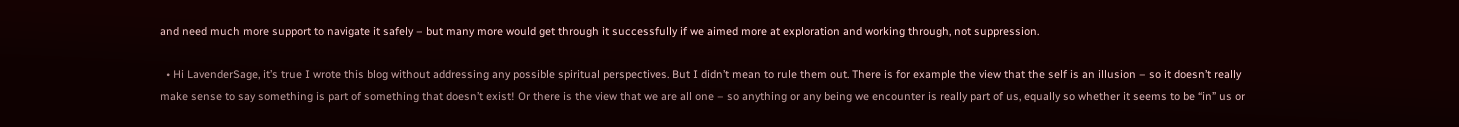and need much more support to navigate it safely – but many more would get through it successfully if we aimed more at exploration and working through, not suppression.

  • Hi LavenderSage, it’s true I wrote this blog without addressing any possible spiritual perspectives. But I didn’t mean to rule them out. There is for example the view that the self is an illusion – so it doesn’t really make sense to say something is part of something that doesn’t exist! Or there is the view that we are all one – so anything or any being we encounter is really part of us, equally so whether it seems to be “in” us or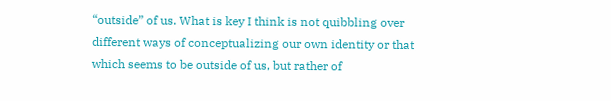“outside” of us. What is key I think is not quibbling over different ways of conceptualizing our own identity or that which seems to be outside of us, but rather of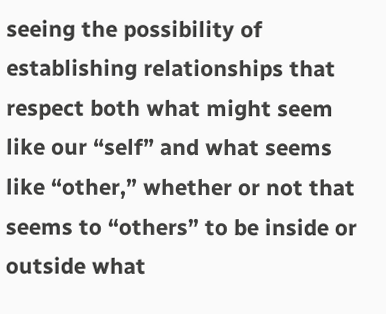seeing the possibility of establishing relationships that respect both what might seem like our “self” and what seems like “other,” whether or not that seems to “others” to be inside or outside what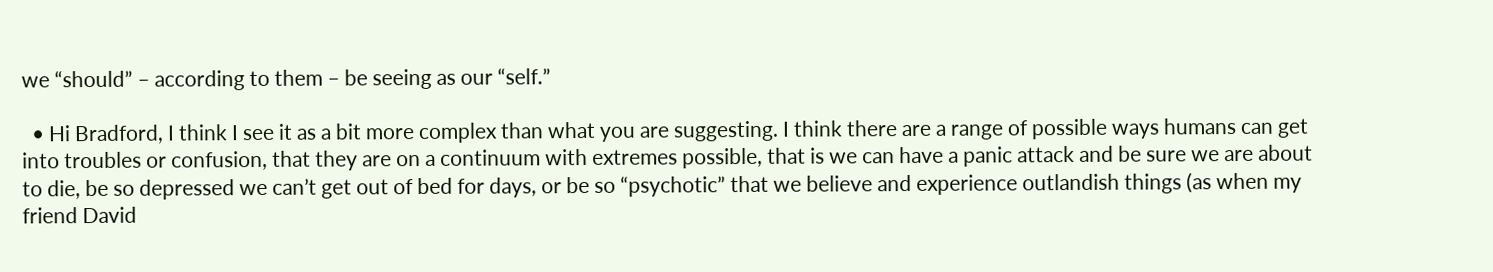we “should” – according to them – be seeing as our “self.”

  • Hi Bradford, I think I see it as a bit more complex than what you are suggesting. I think there are a range of possible ways humans can get into troubles or confusion, that they are on a continuum with extremes possible, that is we can have a panic attack and be sure we are about to die, be so depressed we can’t get out of bed for days, or be so “psychotic” that we believe and experience outlandish things (as when my friend David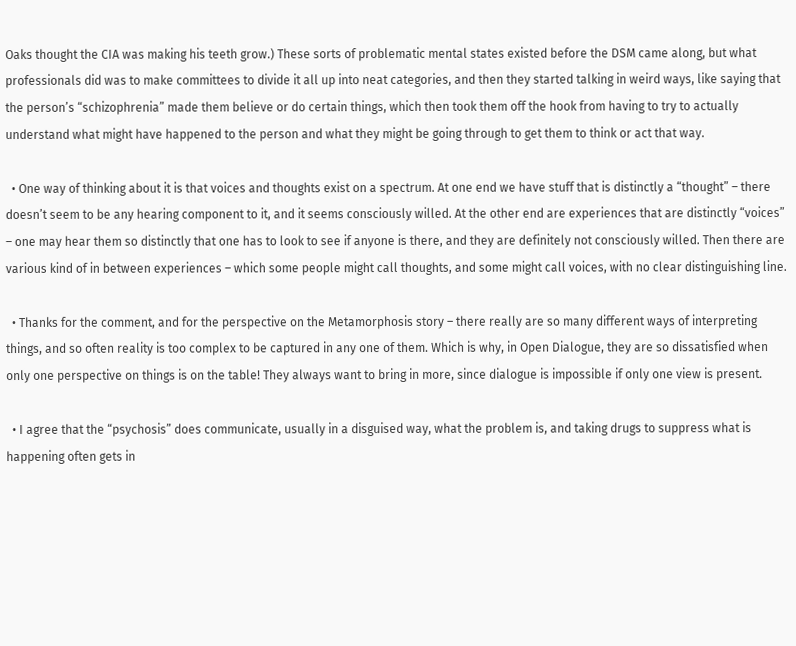Oaks thought the CIA was making his teeth grow.) These sorts of problematic mental states existed before the DSM came along, but what professionals did was to make committees to divide it all up into neat categories, and then they started talking in weird ways, like saying that the person’s “schizophrenia” made them believe or do certain things, which then took them off the hook from having to try to actually understand what might have happened to the person and what they might be going through to get them to think or act that way.

  • One way of thinking about it is that voices and thoughts exist on a spectrum. At one end we have stuff that is distinctly a “thought” – there doesn’t seem to be any hearing component to it, and it seems consciously willed. At the other end are experiences that are distinctly “voices” – one may hear them so distinctly that one has to look to see if anyone is there, and they are definitely not consciously willed. Then there are various kind of in between experiences – which some people might call thoughts, and some might call voices, with no clear distinguishing line.

  • Thanks for the comment, and for the perspective on the Metamorphosis story – there really are so many different ways of interpreting things, and so often reality is too complex to be captured in any one of them. Which is why, in Open Dialogue, they are so dissatisfied when only one perspective on things is on the table! They always want to bring in more, since dialogue is impossible if only one view is present.

  • I agree that the “psychosis” does communicate, usually in a disguised way, what the problem is, and taking drugs to suppress what is happening often gets in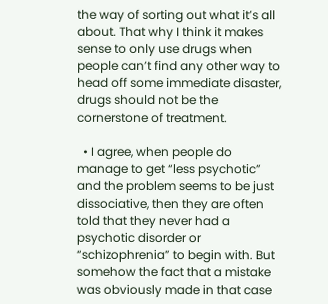the way of sorting out what it’s all about. That why I think it makes sense to only use drugs when people can’t find any other way to head off some immediate disaster, drugs should not be the cornerstone of treatment.

  • I agree, when people do manage to get “less psychotic” and the problem seems to be just dissociative, then they are often told that they never had a psychotic disorder or “schizophrenia” to begin with. But somehow the fact that a mistake was obviously made in that case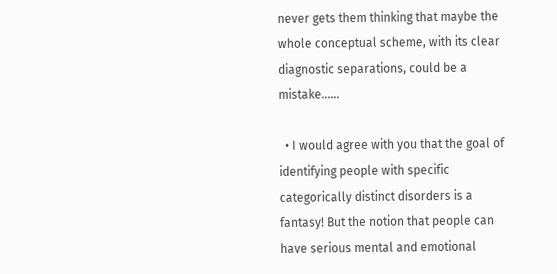never gets them thinking that maybe the whole conceptual scheme, with its clear diagnostic separations, could be a mistake……

  • I would agree with you that the goal of identifying people with specific categorically distinct disorders is a fantasy! But the notion that people can have serious mental and emotional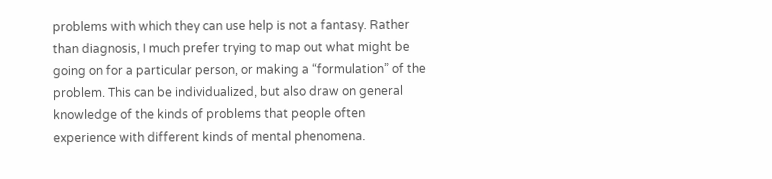problems with which they can use help is not a fantasy. Rather than diagnosis, I much prefer trying to map out what might be going on for a particular person, or making a “formulation” of the problem. This can be individualized, but also draw on general knowledge of the kinds of problems that people often experience with different kinds of mental phenomena.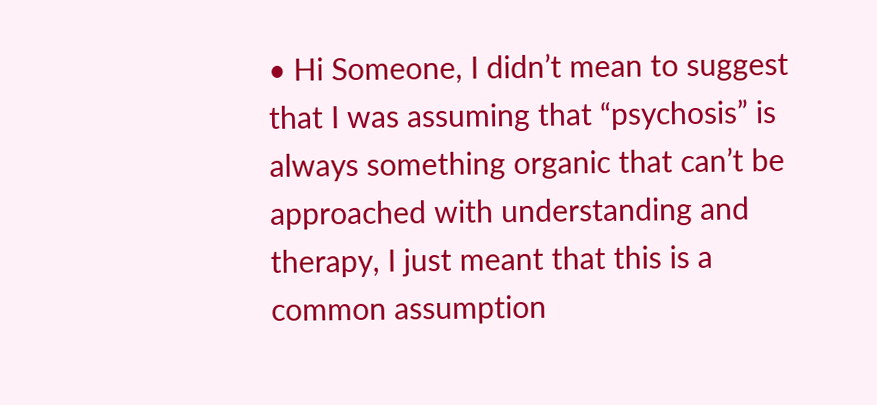• Hi Someone, I didn’t mean to suggest that I was assuming that “psychosis” is always something organic that can’t be approached with understanding and therapy, I just meant that this is a common assumption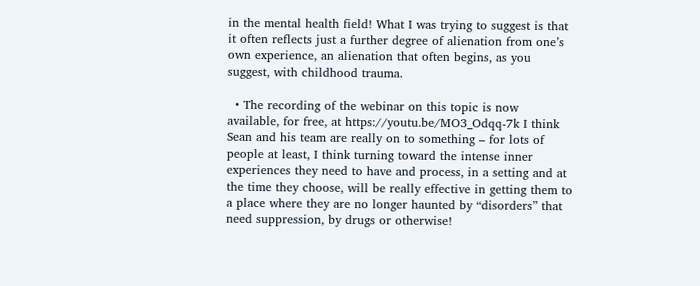in the mental health field! What I was trying to suggest is that it often reflects just a further degree of alienation from one’s own experience, an alienation that often begins, as you suggest, with childhood trauma.

  • The recording of the webinar on this topic is now available, for free, at https://youtu.be/MO3_Odqq-7k I think Sean and his team are really on to something – for lots of people at least, I think turning toward the intense inner experiences they need to have and process, in a setting and at the time they choose, will be really effective in getting them to a place where they are no longer haunted by “disorders” that need suppression, by drugs or otherwise!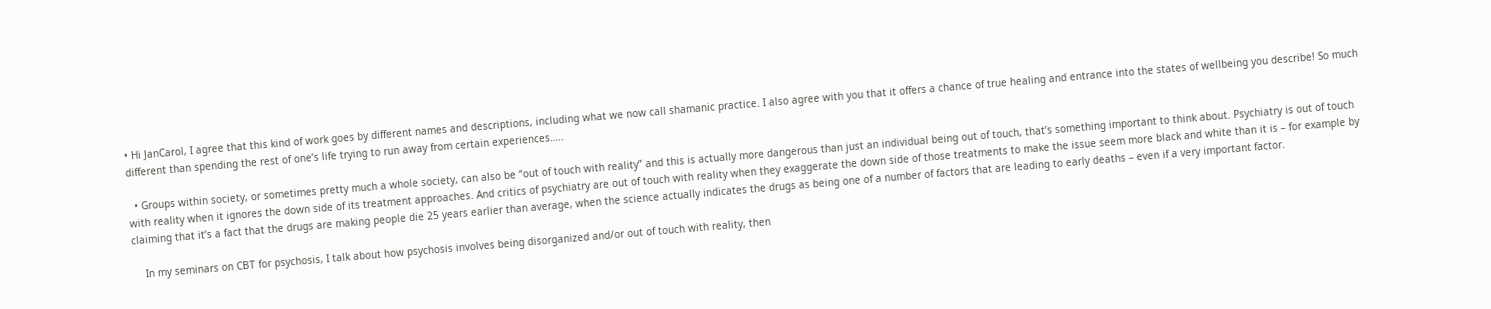• Hi JanCarol, I agree that this kind of work goes by different names and descriptions, including what we now call shamanic practice. I also agree with you that it offers a chance of true healing and entrance into the states of wellbeing you describe! So much different than spending the rest of one’s life trying to run away from certain experiences…..

  • Groups within society, or sometimes pretty much a whole society, can also be “out of touch with reality” and this is actually more dangerous than just an individual being out of touch, that’s something important to think about. Psychiatry is out of touch with reality when it ignores the down side of its treatment approaches. And critics of psychiatry are out of touch with reality when they exaggerate the down side of those treatments to make the issue seem more black and white than it is – for example by claiming that it’s a fact that the drugs are making people die 25 years earlier than average, when the science actually indicates the drugs as being one of a number of factors that are leading to early deaths – even if a very important factor.

    In my seminars on CBT for psychosis, I talk about how psychosis involves being disorganized and/or out of touch with reality, then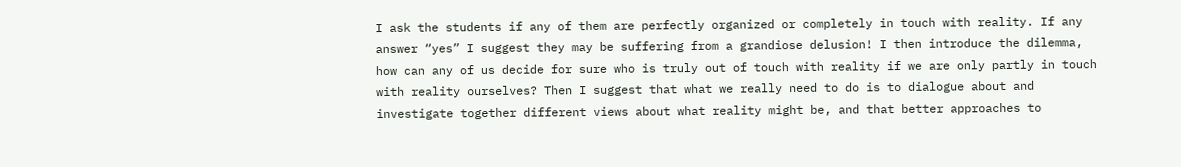I ask the students if any of them are perfectly organized or completely in touch with reality. If any answer “yes” I suggest they may be suffering from a grandiose delusion! I then introduce the dilemma, how can any of us decide for sure who is truly out of touch with reality if we are only partly in touch with reality ourselves? Then I suggest that what we really need to do is to dialogue about and investigate together different views about what reality might be, and that better approaches to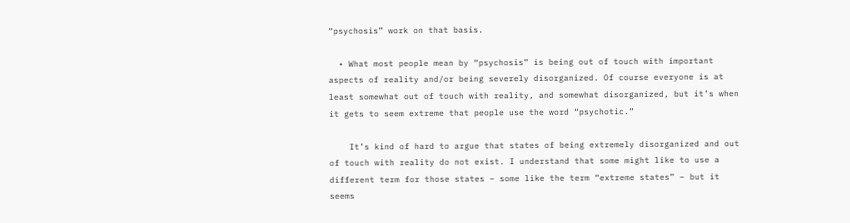“psychosis” work on that basis.

  • What most people mean by “psychosis” is being out of touch with important aspects of reality and/or being severely disorganized. Of course everyone is at least somewhat out of touch with reality, and somewhat disorganized, but it’s when it gets to seem extreme that people use the word “psychotic.”

    It’s kind of hard to argue that states of being extremely disorganized and out of touch with reality do not exist. I understand that some might like to use a different term for those states – some like the term “extreme states” – but it seems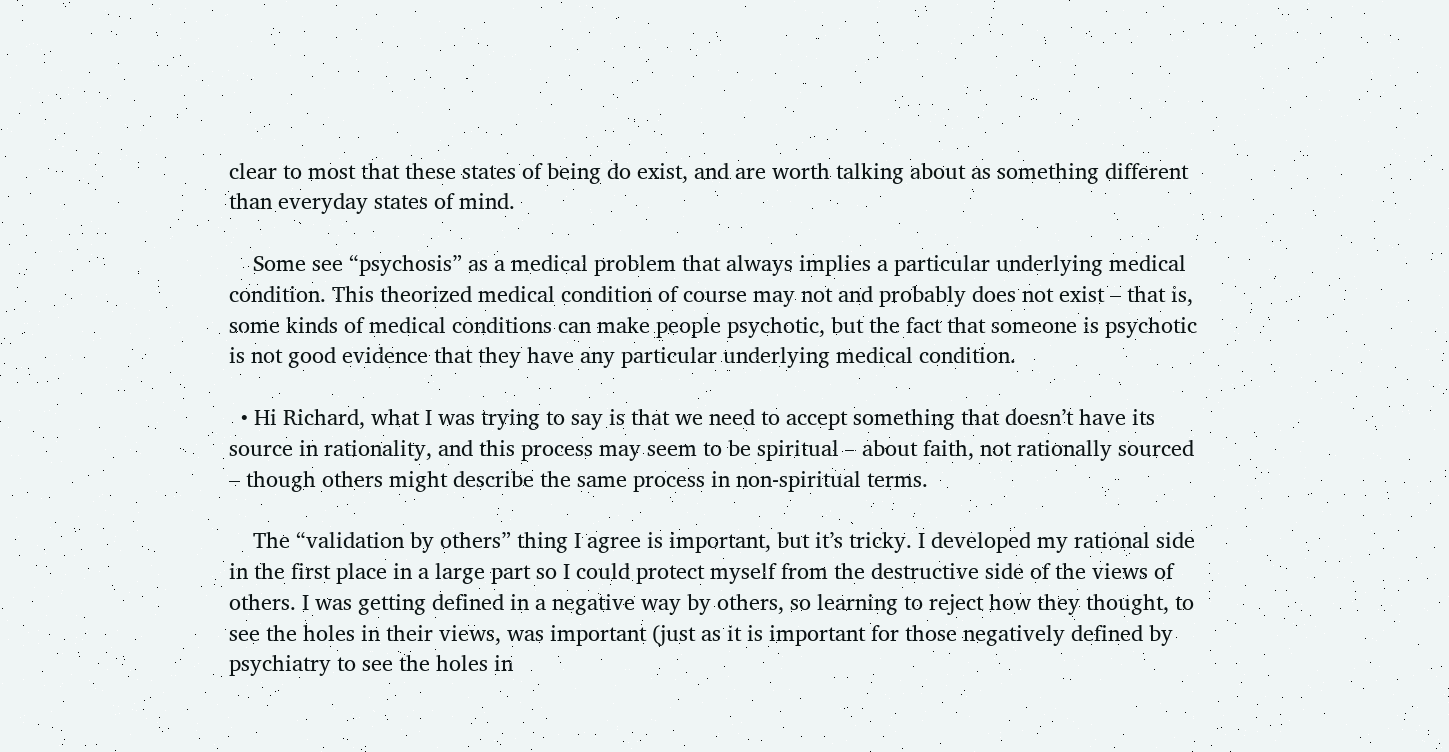clear to most that these states of being do exist, and are worth talking about as something different than everyday states of mind.

    Some see “psychosis” as a medical problem that always implies a particular underlying medical condition. This theorized medical condition of course may not and probably does not exist – that is, some kinds of medical conditions can make people psychotic, but the fact that someone is psychotic is not good evidence that they have any particular underlying medical condition.

  • Hi Richard, what I was trying to say is that we need to accept something that doesn’t have its source in rationality, and this process may seem to be spiritual – about faith, not rationally sourced – though others might describe the same process in non-spiritual terms.

    The “validation by others” thing I agree is important, but it’s tricky. I developed my rational side in the first place in a large part so I could protect myself from the destructive side of the views of others. I was getting defined in a negative way by others, so learning to reject how they thought, to see the holes in their views, was important (just as it is important for those negatively defined by psychiatry to see the holes in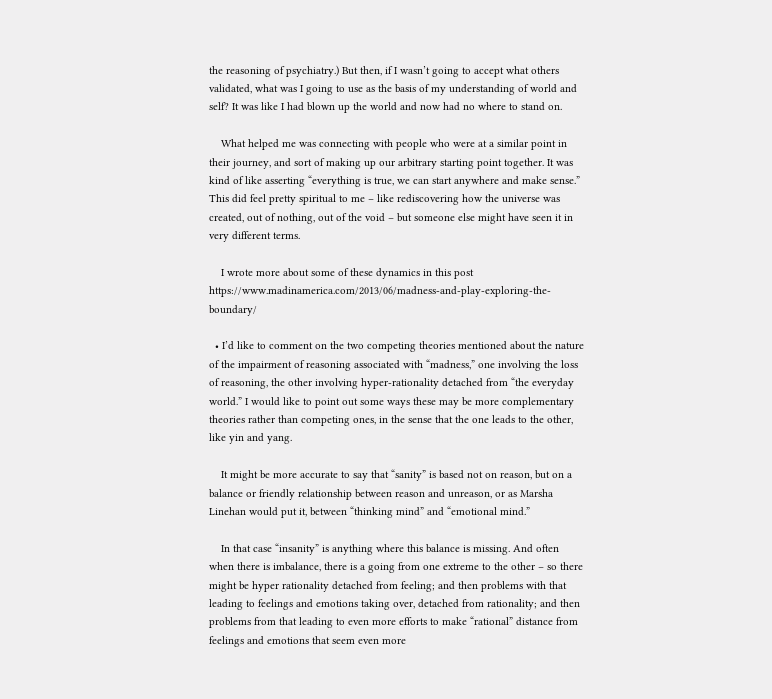the reasoning of psychiatry.) But then, if I wasn’t going to accept what others validated, what was I going to use as the basis of my understanding of world and self? It was like I had blown up the world and now had no where to stand on.

    What helped me was connecting with people who were at a similar point in their journey, and sort of making up our arbitrary starting point together. It was kind of like asserting “everything is true, we can start anywhere and make sense.” This did feel pretty spiritual to me – like rediscovering how the universe was created, out of nothing, out of the void – but someone else might have seen it in very different terms.

    I wrote more about some of these dynamics in this post https://www.madinamerica.com/2013/06/madness-and-play-exploring-the-boundary/

  • I’d like to comment on the two competing theories mentioned about the nature of the impairment of reasoning associated with “madness,” one involving the loss of reasoning, the other involving hyper-rationality detached from “the everyday world.” I would like to point out some ways these may be more complementary theories rather than competing ones, in the sense that the one leads to the other, like yin and yang.

    It might be more accurate to say that “sanity” is based not on reason, but on a balance or friendly relationship between reason and unreason, or as Marsha Linehan would put it, between “thinking mind” and “emotional mind.”

    In that case “insanity” is anything where this balance is missing. And often when there is imbalance, there is a going from one extreme to the other – so there might be hyper rationality detached from feeling; and then problems with that leading to feelings and emotions taking over, detached from rationality; and then problems from that leading to even more efforts to make “rational” distance from feelings and emotions that seem even more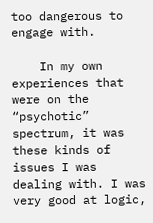too dangerous to engage with.

    In my own experiences that were on the “psychotic” spectrum, it was these kinds of issues I was dealing with. I was very good at logic,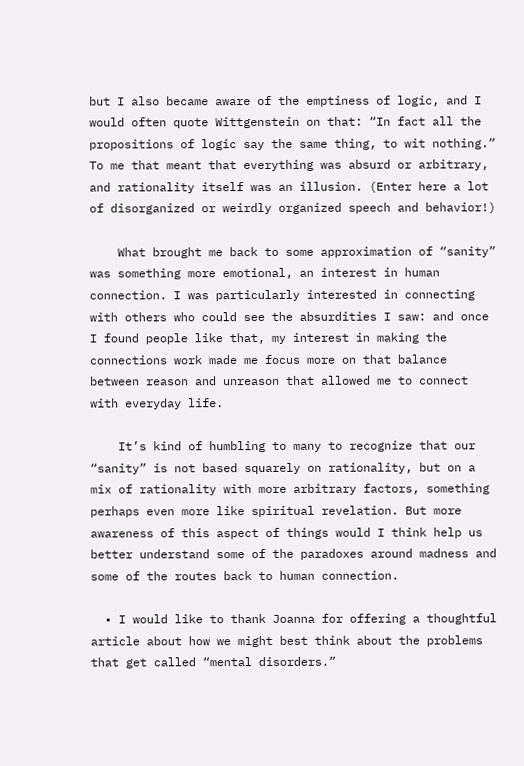but I also became aware of the emptiness of logic, and I would often quote Wittgenstein on that: “In fact all the propositions of logic say the same thing, to wit nothing.” To me that meant that everything was absurd or arbitrary, and rationality itself was an illusion. (Enter here a lot of disorganized or weirdly organized speech and behavior!)

    What brought me back to some approximation of “sanity” was something more emotional, an interest in human connection. I was particularly interested in connecting with others who could see the absurdities I saw: and once I found people like that, my interest in making the connections work made me focus more on that balance between reason and unreason that allowed me to connect with everyday life.

    It’s kind of humbling to many to recognize that our “sanity” is not based squarely on rationality, but on a mix of rationality with more arbitrary factors, something perhaps even more like spiritual revelation. But more awareness of this aspect of things would I think help us better understand some of the paradoxes around madness and some of the routes back to human connection.

  • I would like to thank Joanna for offering a thoughtful article about how we might best think about the problems that get called “mental disorders.”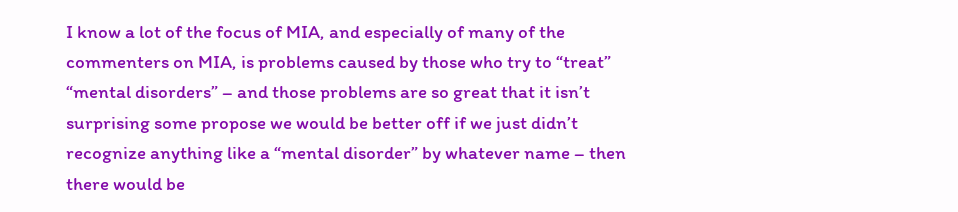I know a lot of the focus of MIA, and especially of many of the commenters on MIA, is problems caused by those who try to “treat” “mental disorders” – and those problems are so great that it isn’t surprising some propose we would be better off if we just didn’t recognize anything like a “mental disorder” by whatever name – then there would be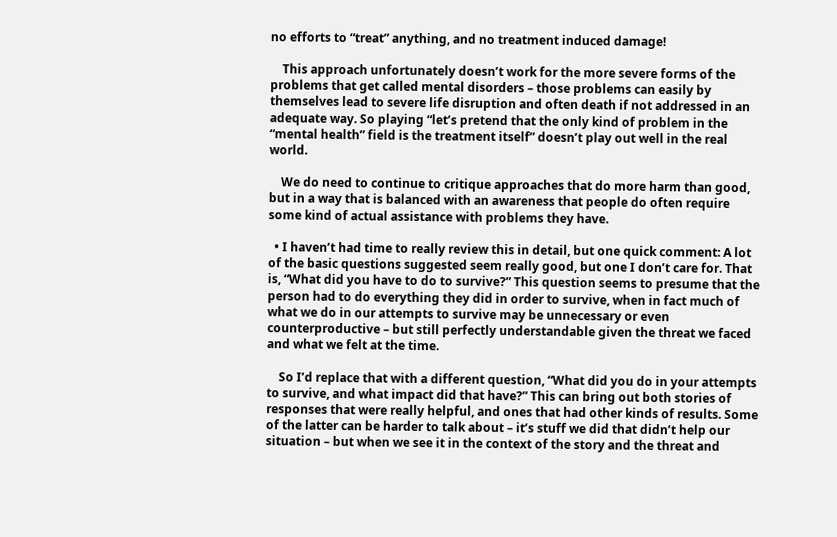no efforts to “treat” anything, and no treatment induced damage!

    This approach unfortunately doesn’t work for the more severe forms of the problems that get called mental disorders – those problems can easily by themselves lead to severe life disruption and often death if not addressed in an adequate way. So playing “let’s pretend that the only kind of problem in the “mental health” field is the treatment itself” doesn’t play out well in the real world.

    We do need to continue to critique approaches that do more harm than good, but in a way that is balanced with an awareness that people do often require some kind of actual assistance with problems they have.

  • I haven’t had time to really review this in detail, but one quick comment: A lot of the basic questions suggested seem really good, but one I don’t care for. That is, “What did you have to do to survive?” This question seems to presume that the person had to do everything they did in order to survive, when in fact much of what we do in our attempts to survive may be unnecessary or even counterproductive – but still perfectly understandable given the threat we faced and what we felt at the time.

    So I’d replace that with a different question, “What did you do in your attempts to survive, and what impact did that have?” This can bring out both stories of responses that were really helpful, and ones that had other kinds of results. Some of the latter can be harder to talk about – it’s stuff we did that didn’t help our situation – but when we see it in the context of the story and the threat and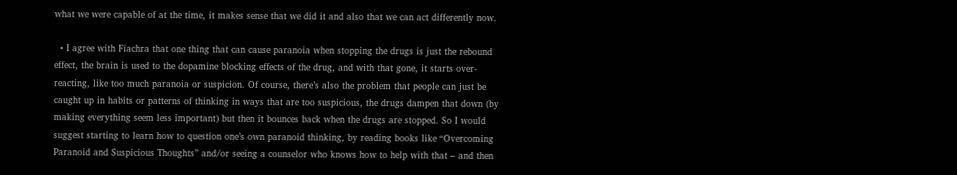what we were capable of at the time, it makes sense that we did it and also that we can act differently now.

  • I agree with Fiachra that one thing that can cause paranoia when stopping the drugs is just the rebound effect, the brain is used to the dopamine blocking effects of the drug, and with that gone, it starts over-reacting, like too much paranoia or suspicion. Of course, there’s also the problem that people can just be caught up in habits or patterns of thinking in ways that are too suspicious, the drugs dampen that down (by making everything seem less important) but then it bounces back when the drugs are stopped. So I would suggest starting to learn how to question one’s own paranoid thinking, by reading books like “Overcoming Paranoid and Suspicious Thoughts” and/or seeing a counselor who knows how to help with that – and then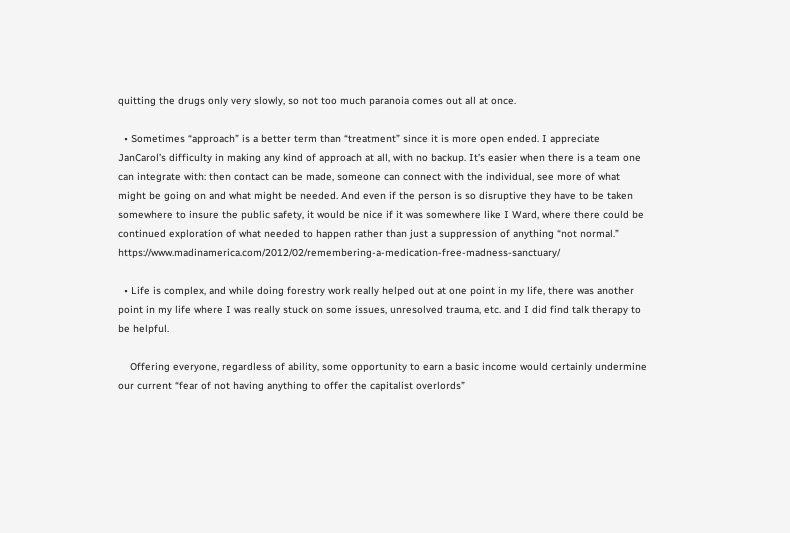quitting the drugs only very slowly, so not too much paranoia comes out all at once.

  • Sometimes “approach” is a better term than “treatment” since it is more open ended. I appreciate JanCarol’s difficulty in making any kind of approach at all, with no backup. It’s easier when there is a team one can integrate with: then contact can be made, someone can connect with the individual, see more of what might be going on and what might be needed. And even if the person is so disruptive they have to be taken somewhere to insure the public safety, it would be nice if it was somewhere like I Ward, where there could be continued exploration of what needed to happen rather than just a suppression of anything “not normal.” https://www.madinamerica.com/2012/02/remembering-a-medication-free-madness-sanctuary/

  • Life is complex, and while doing forestry work really helped out at one point in my life, there was another point in my life where I was really stuck on some issues, unresolved trauma, etc. and I did find talk therapy to be helpful.

    Offering everyone, regardless of ability, some opportunity to earn a basic income would certainly undermine our current “fear of not having anything to offer the capitalist overlords”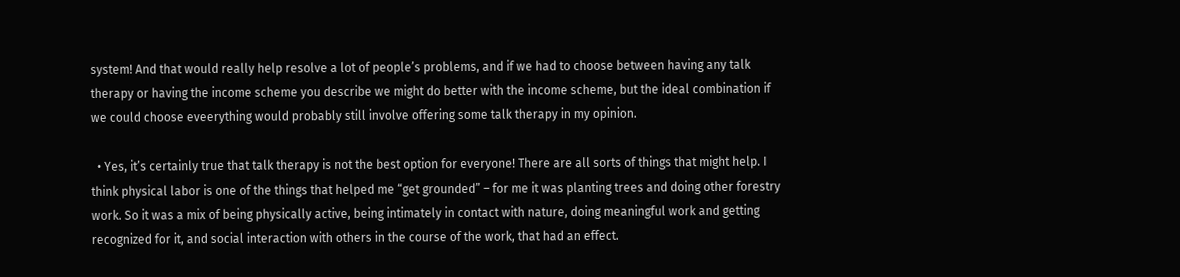system! And that would really help resolve a lot of people’s problems, and if we had to choose between having any talk therapy or having the income scheme you describe we might do better with the income scheme, but the ideal combination if we could choose eveerything would probably still involve offering some talk therapy in my opinion.

  • Yes, it’s certainly true that talk therapy is not the best option for everyone! There are all sorts of things that might help. I think physical labor is one of the things that helped me “get grounded” – for me it was planting trees and doing other forestry work. So it was a mix of being physically active, being intimately in contact with nature, doing meaningful work and getting recognized for it, and social interaction with others in the course of the work, that had an effect.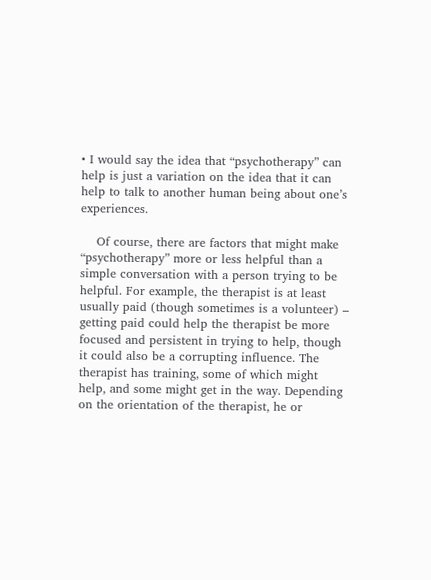• I would say the idea that “psychotherapy” can help is just a variation on the idea that it can help to talk to another human being about one’s experiences.

    Of course, there are factors that might make “psychotherapy” more or less helpful than a simple conversation with a person trying to be helpful. For example, the therapist is at least usually paid (though sometimes is a volunteer) – getting paid could help the therapist be more focused and persistent in trying to help, though it could also be a corrupting influence. The therapist has training, some of which might help, and some might get in the way. Depending on the orientation of the therapist, he or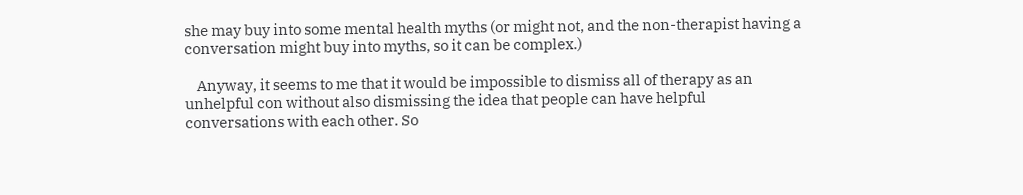she may buy into some mental health myths (or might not, and the non-therapist having a conversation might buy into myths, so it can be complex.)

    Anyway, it seems to me that it would be impossible to dismiss all of therapy as an unhelpful con without also dismissing the idea that people can have helpful conversations with each other. So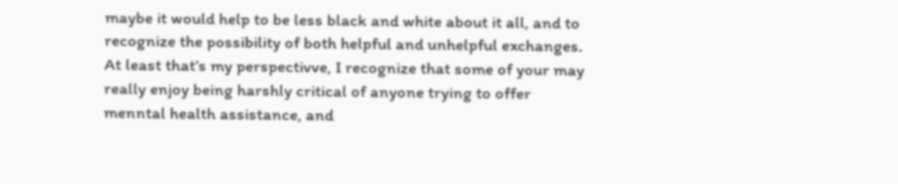maybe it would help to be less black and white about it all, and to recognize the possibility of both helpful and unhelpful exchanges. At least that’s my perspectivve, I recognize that some of your may really enjoy being harshly critical of anyone trying to offer menntal health assistance, and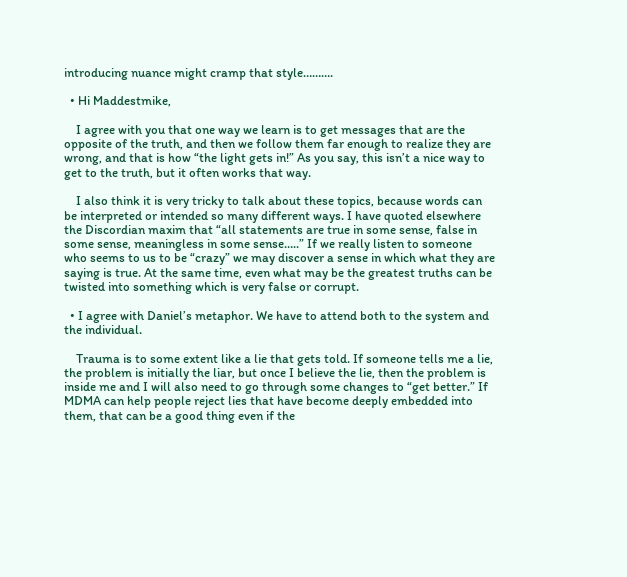introducing nuance might cramp that style……….

  • Hi Maddestmike,

    I agree with you that one way we learn is to get messages that are the opposite of the truth, and then we follow them far enough to realize they are wrong, and that is how “the light gets in!” As you say, this isn’t a nice way to get to the truth, but it often works that way.

    I also think it is very tricky to talk about these topics, because words can be interpreted or intended so many different ways. I have quoted elsewhere the Discordian maxim that “all statements are true in some sense, false in some sense, meaningless in some sense…..” If we really listen to someone who seems to us to be “crazy” we may discover a sense in which what they are saying is true. At the same time, even what may be the greatest truths can be twisted into something which is very false or corrupt.

  • I agree with Daniel’s metaphor. We have to attend both to the system and the individual.

    Trauma is to some extent like a lie that gets told. If someone tells me a lie, the problem is initially the liar, but once I believe the lie, then the problem is inside me and I will also need to go through some changes to “get better.” If MDMA can help people reject lies that have become deeply embedded into them, that can be a good thing even if the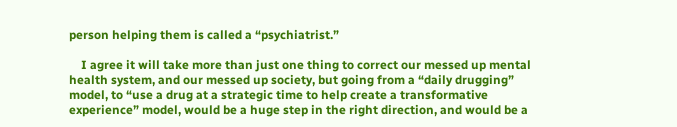person helping them is called a “psychiatrist.”

    I agree it will take more than just one thing to correct our messed up mental health system, and our messed up society, but going from a “daily drugging” model, to “use a drug at a strategic time to help create a transformative experience” model, would be a huge step in the right direction, and would be a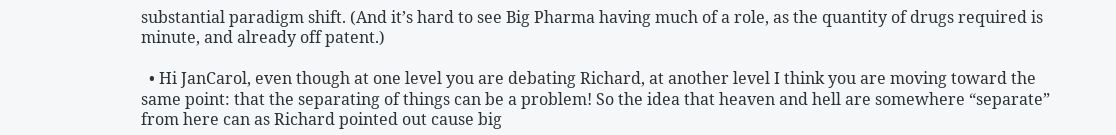substantial paradigm shift. (And it’s hard to see Big Pharma having much of a role, as the quantity of drugs required is minute, and already off patent.)

  • Hi JanCarol, even though at one level you are debating Richard, at another level I think you are moving toward the same point: that the separating of things can be a problem! So the idea that heaven and hell are somewhere “separate” from here can as Richard pointed out cause big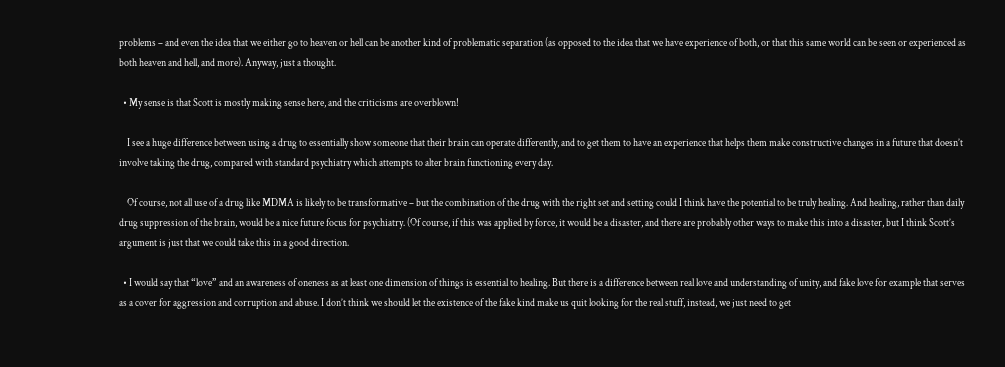problems – and even the idea that we either go to heaven or hell can be another kind of problematic separation (as opposed to the idea that we have experience of both, or that this same world can be seen or experienced as both heaven and hell, and more). Anyway, just a thought.

  • My sense is that Scott is mostly making sense here, and the criticisms are overblown!

    I see a huge difference between using a drug to essentially show someone that their brain can operate differently, and to get them to have an experience that helps them make constructive changes in a future that doesn’t involve taking the drug, compared with standard psychiatry which attempts to alter brain functioning every day.

    Of course, not all use of a drug like MDMA is likely to be transformative – but the combination of the drug with the right set and setting could I think have the potential to be truly healing. And healing, rather than daily drug suppression of the brain, would be a nice future focus for psychiatry. (Of course, if this was applied by force, it would be a disaster, and there are probably other ways to make this into a disaster, but I think Scott’s argument is just that we could take this in a good direction.

  • I would say that “love” and an awareness of oneness as at least one dimension of things is essential to healing. But there is a difference between real love and understanding of unity, and fake love for example that serves as a cover for aggression and corruption and abuse. I don’t think we should let the existence of the fake kind make us quit looking for the real stuff, instead, we just need to get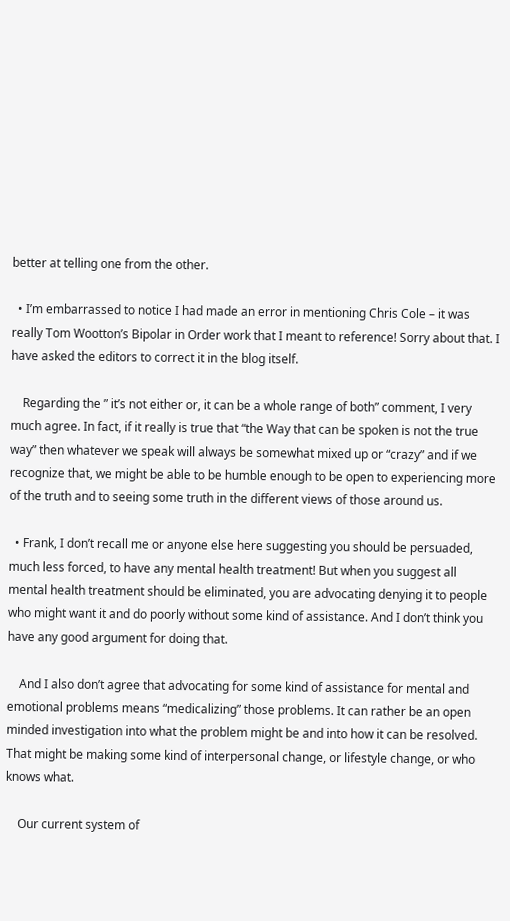better at telling one from the other.

  • I’m embarrassed to notice I had made an error in mentioning Chris Cole – it was really Tom Wootton’s Bipolar in Order work that I meant to reference! Sorry about that. I have asked the editors to correct it in the blog itself.

    Regarding the ” it’s not either or, it can be a whole range of both” comment, I very much agree. In fact, if it really is true that “the Way that can be spoken is not the true way” then whatever we speak will always be somewhat mixed up or “crazy” and if we recognize that, we might be able to be humble enough to be open to experiencing more of the truth and to seeing some truth in the different views of those around us.

  • Frank, I don’t recall me or anyone else here suggesting you should be persuaded, much less forced, to have any mental health treatment! But when you suggest all mental health treatment should be eliminated, you are advocating denying it to people who might want it and do poorly without some kind of assistance. And I don’t think you have any good argument for doing that.

    And I also don’t agree that advocating for some kind of assistance for mental and emotional problems means “medicalizing” those problems. It can rather be an open minded investigation into what the problem might be and into how it can be resolved. That might be making some kind of interpersonal change, or lifestyle change, or who knows what.

    Our current system of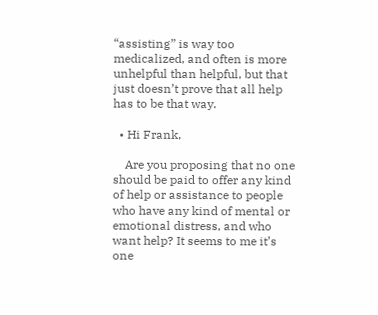“assisting” is way too medicalized, and often is more unhelpful than helpful, but that just doesn’t prove that all help has to be that way.

  • Hi Frank,

    Are you proposing that no one should be paid to offer any kind of help or assistance to people who have any kind of mental or emotional distress, and who want help? It seems to me it’s one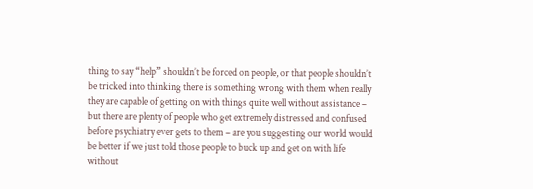thing to say “help” shouldn’t be forced on people, or that people shouldn’t be tricked into thinking there is something wrong with them when really they are capable of getting on with things quite well without assistance – but there are plenty of people who get extremely distressed and confused before psychiatry ever gets to them – are you suggesting our world would be better if we just told those people to buck up and get on with life without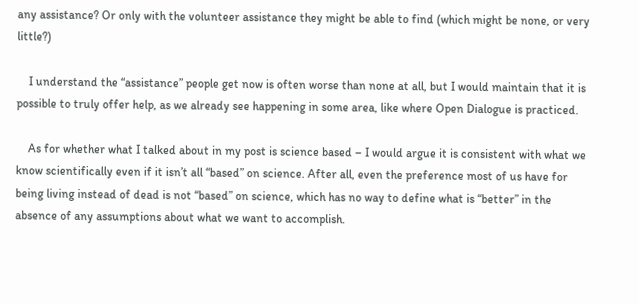any assistance? Or only with the volunteer assistance they might be able to find (which might be none, or very little?)

    I understand the “assistance” people get now is often worse than none at all, but I would maintain that it is possible to truly offer help, as we already see happening in some area, like where Open Dialogue is practiced.

    As for whether what I talked about in my post is science based – I would argue it is consistent with what we know scientifically even if it isn’t all “based” on science. After all, even the preference most of us have for being living instead of dead is not “based” on science, which has no way to define what is “better” in the absence of any assumptions about what we want to accomplish.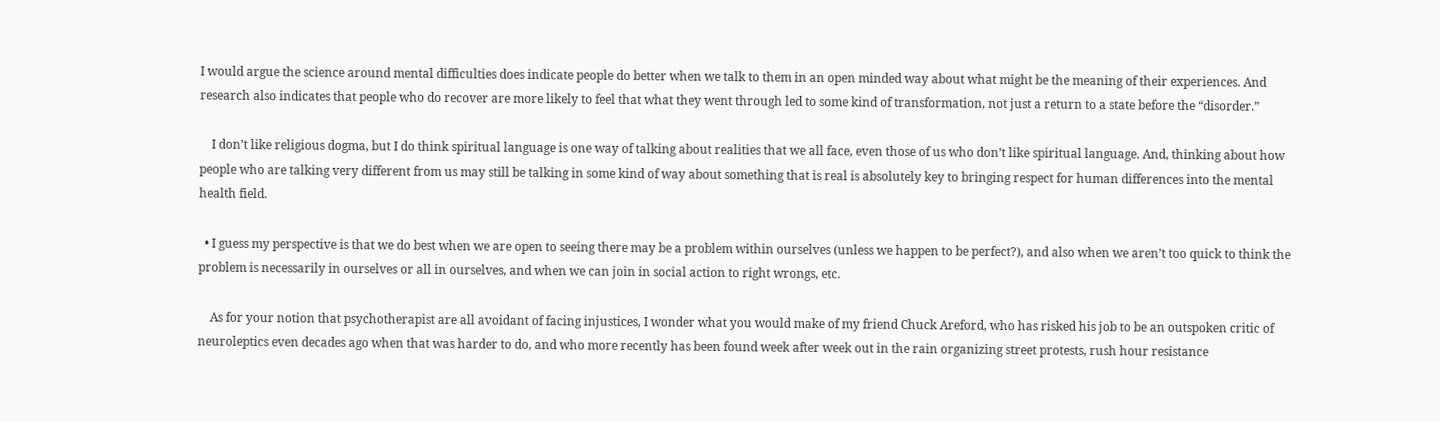I would argue the science around mental difficulties does indicate people do better when we talk to them in an open minded way about what might be the meaning of their experiences. And research also indicates that people who do recover are more likely to feel that what they went through led to some kind of transformation, not just a return to a state before the “disorder.”

    I don’t like religious dogma, but I do think spiritual language is one way of talking about realities that we all face, even those of us who don’t like spiritual language. And, thinking about how people who are talking very different from us may still be talking in some kind of way about something that is real is absolutely key to bringing respect for human differences into the mental health field.

  • I guess my perspective is that we do best when we are open to seeing there may be a problem within ourselves (unless we happen to be perfect?), and also when we aren’t too quick to think the problem is necessarily in ourselves or all in ourselves, and when we can join in social action to right wrongs, etc.

    As for your notion that psychotherapist are all avoidant of facing injustices, I wonder what you would make of my friend Chuck Areford, who has risked his job to be an outspoken critic of neuroleptics even decades ago when that was harder to do, and who more recently has been found week after week out in the rain organizing street protests, rush hour resistance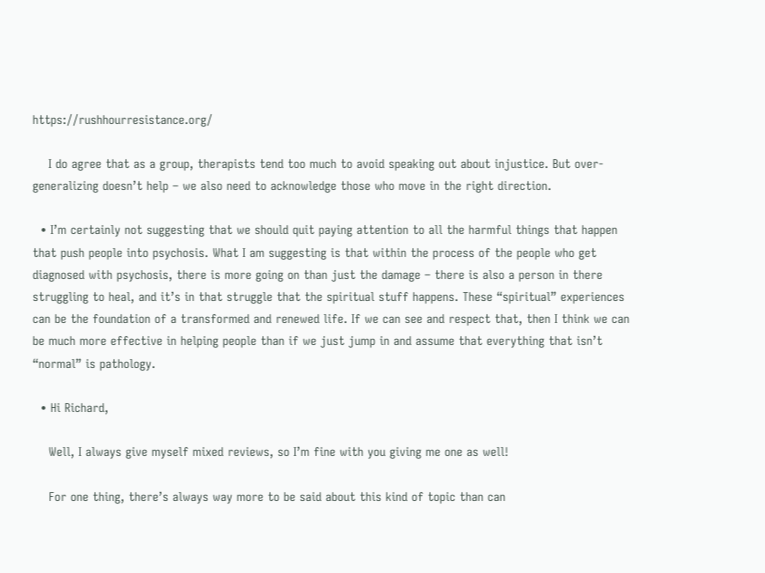https://rushhourresistance.org/

    I do agree that as a group, therapists tend too much to avoid speaking out about injustice. But over-generalizing doesn’t help – we also need to acknowledge those who move in the right direction.

  • I’m certainly not suggesting that we should quit paying attention to all the harmful things that happen that push people into psychosis. What I am suggesting is that within the process of the people who get diagnosed with psychosis, there is more going on than just the damage – there is also a person in there struggling to heal, and it’s in that struggle that the spiritual stuff happens. These “spiritual” experiences can be the foundation of a transformed and renewed life. If we can see and respect that, then I think we can be much more effective in helping people than if we just jump in and assume that everything that isn’t “normal” is pathology.

  • Hi Richard,

    Well, I always give myself mixed reviews, so I’m fine with you giving me one as well!

    For one thing, there’s always way more to be said about this kind of topic than can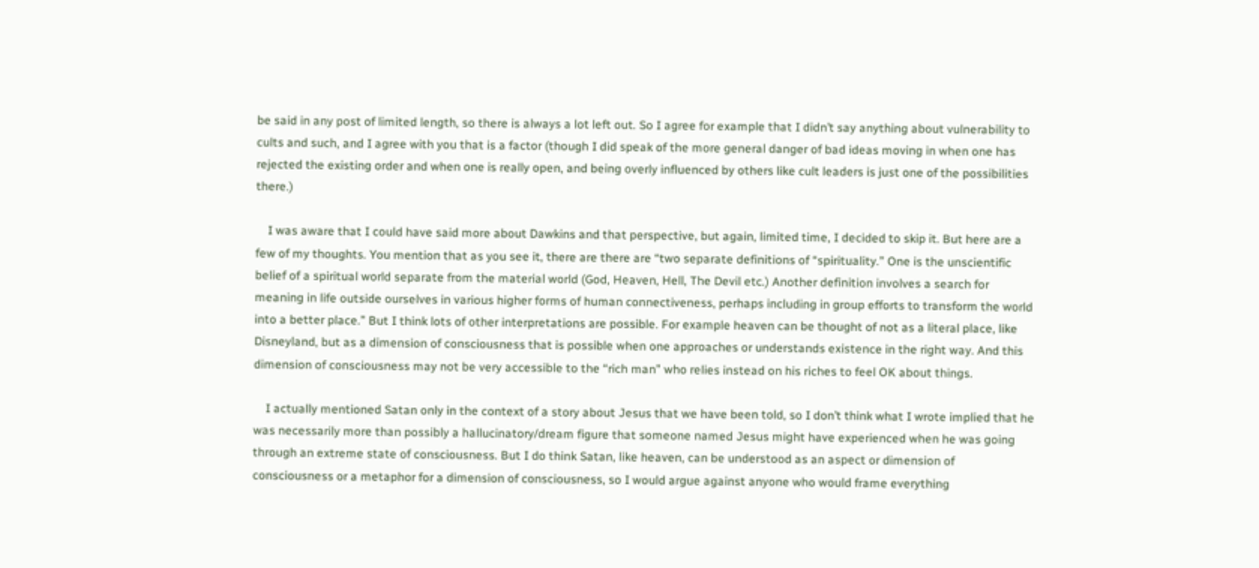be said in any post of limited length, so there is always a lot left out. So I agree for example that I didn’t say anything about vulnerability to cults and such, and I agree with you that is a factor (though I did speak of the more general danger of bad ideas moving in when one has rejected the existing order and when one is really open, and being overly influenced by others like cult leaders is just one of the possibilities there.)

    I was aware that I could have said more about Dawkins and that perspective, but again, limited time, I decided to skip it. But here are a few of my thoughts. You mention that as you see it, there are there are “two separate definitions of “spirituality.” One is the unscientific belief of a spiritual world separate from the material world (God, Heaven, Hell, The Devil etc.) Another definition involves a search for meaning in life outside ourselves in various higher forms of human connectiveness, perhaps including in group efforts to transform the world into a better place.” But I think lots of other interpretations are possible. For example heaven can be thought of not as a literal place, like Disneyland, but as a dimension of consciousness that is possible when one approaches or understands existence in the right way. And this dimension of consciousness may not be very accessible to the “rich man” who relies instead on his riches to feel OK about things.

    I actually mentioned Satan only in the context of a story about Jesus that we have been told, so I don’t think what I wrote implied that he was necessarily more than possibly a hallucinatory/dream figure that someone named Jesus might have experienced when he was going through an extreme state of consciousness. But I do think Satan, like heaven, can be understood as an aspect or dimension of consciousness or a metaphor for a dimension of consciousness, so I would argue against anyone who would frame everything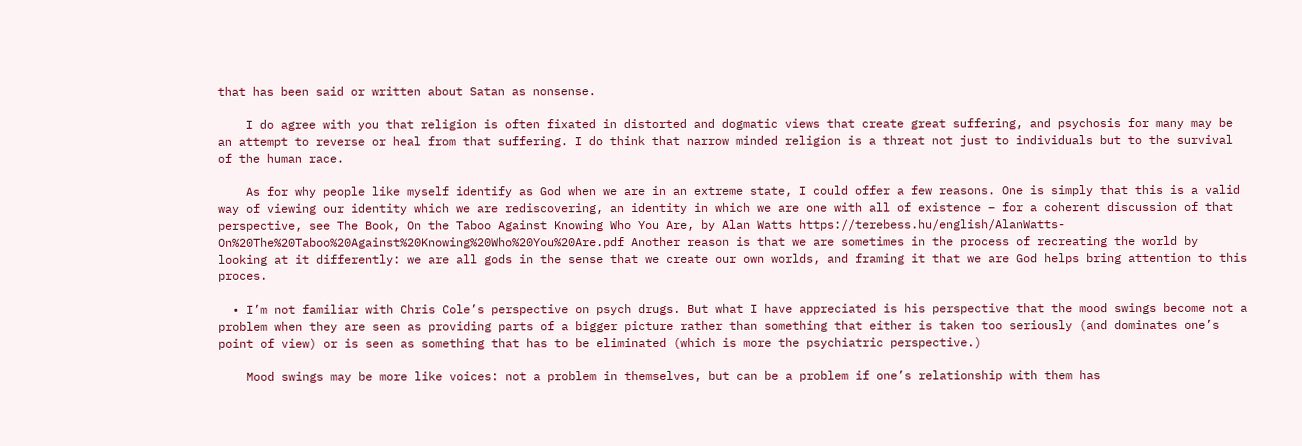that has been said or written about Satan as nonsense.

    I do agree with you that religion is often fixated in distorted and dogmatic views that create great suffering, and psychosis for many may be an attempt to reverse or heal from that suffering. I do think that narrow minded religion is a threat not just to individuals but to the survival of the human race.

    As for why people like myself identify as God when we are in an extreme state, I could offer a few reasons. One is simply that this is a valid way of viewing our identity which we are rediscovering, an identity in which we are one with all of existence – for a coherent discussion of that perspective, see The Book, On the Taboo Against Knowing Who You Are, by Alan Watts https://terebess.hu/english/AlanWatts-On%20The%20Taboo%20Against%20Knowing%20Who%20You%20Are.pdf Another reason is that we are sometimes in the process of recreating the world by looking at it differently: we are all gods in the sense that we create our own worlds, and framing it that we are God helps bring attention to this proces.

  • I’m not familiar with Chris Cole’s perspective on psych drugs. But what I have appreciated is his perspective that the mood swings become not a problem when they are seen as providing parts of a bigger picture rather than something that either is taken too seriously (and dominates one’s point of view) or is seen as something that has to be eliminated (which is more the psychiatric perspective.)

    Mood swings may be more like voices: not a problem in themselves, but can be a problem if one’s relationship with them has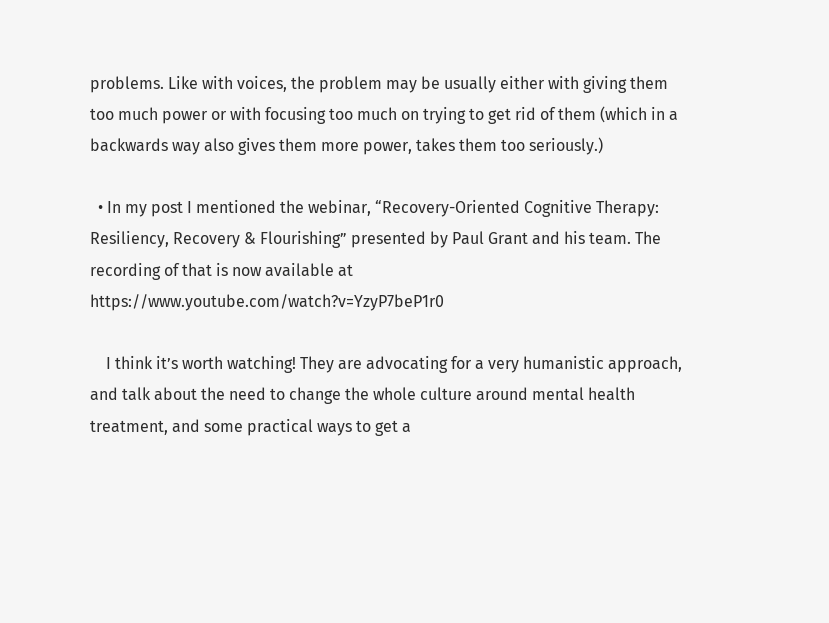problems. Like with voices, the problem may be usually either with giving them too much power or with focusing too much on trying to get rid of them (which in a backwards way also gives them more power, takes them too seriously.)

  • In my post I mentioned the webinar, “Recovery-Oriented Cognitive Therapy: Resiliency, Recovery & Flourishing” presented by Paul Grant and his team. The recording of that is now available at https://www.youtube.com/watch?v=YzyP7beP1r0

    I think it’s worth watching! They are advocating for a very humanistic approach, and talk about the need to change the whole culture around mental health treatment, and some practical ways to get a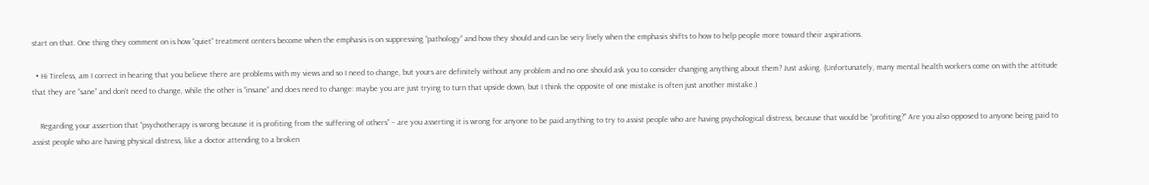start on that. One thing they comment on is how “quiet” treatment centers become when the emphasis is on suppressing “pathology” and how they should and can be very lively when the emphasis shifts to how to help people more toward their aspirations.

  • Hi Tireless, am I correct in hearing that you believe there are problems with my views and so I need to change, but yours are definitely without any problem and no one should ask you to consider changing anything about them? Just asking. (Unfortunately, many mental health workers come on with the attitude that they are “sane” and don’t need to change, while the other is “insane” and does need to change: maybe you are just trying to turn that upside down, but I think the opposite of one mistake is often just another mistake.)

    Regarding your assertion that “psychotherapy is wrong because it is profiting from the suffering of others” – are you asserting it is wrong for anyone to be paid anything to try to assist people who are having psychological distress, because that would be “profiting?” Are you also opposed to anyone being paid to assist people who are having physical distress, like a doctor attending to a broken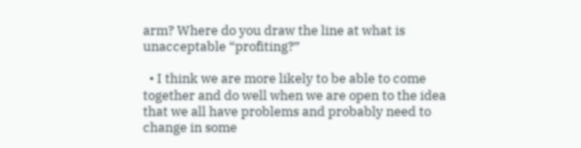arm? Where do you draw the line at what is unacceptable “profiting?”

  • I think we are more likely to be able to come together and do well when we are open to the idea that we all have problems and probably need to change in some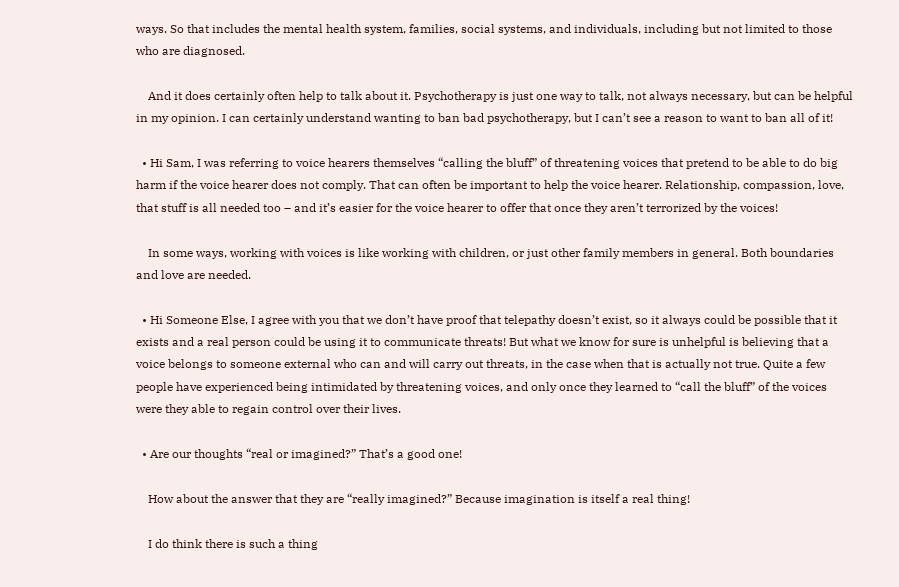ways. So that includes the mental health system, families, social systems, and individuals, including but not limited to those who are diagnosed.

    And it does certainly often help to talk about it. Psychotherapy is just one way to talk, not always necessary, but can be helpful in my opinion. I can certainly understand wanting to ban bad psychotherapy, but I can’t see a reason to want to ban all of it!

  • Hi Sam, I was referring to voice hearers themselves “calling the bluff” of threatening voices that pretend to be able to do big harm if the voice hearer does not comply. That can often be important to help the voice hearer. Relationship, compassion, love, that stuff is all needed too – and it’s easier for the voice hearer to offer that once they aren’t terrorized by the voices!

    In some ways, working with voices is like working with children, or just other family members in general. Both boundaries and love are needed.

  • Hi Someone Else, I agree with you that we don’t have proof that telepathy doesn’t exist, so it always could be possible that it exists and a real person could be using it to communicate threats! But what we know for sure is unhelpful is believing that a voice belongs to someone external who can and will carry out threats, in the case when that is actually not true. Quite a few people have experienced being intimidated by threatening voices, and only once they learned to “call the bluff” of the voices were they able to regain control over their lives.

  • Are our thoughts “real or imagined?” That’s a good one!

    How about the answer that they are “really imagined?” Because imagination is itself a real thing!

    I do think there is such a thing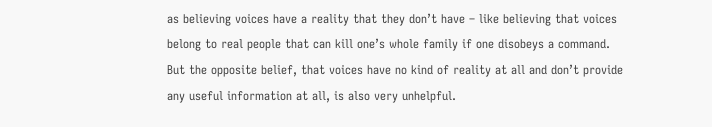as believing voices have a reality that they don’t have – like believing that voices belong to real people that can kill one’s whole family if one disobeys a command. But the opposite belief, that voices have no kind of reality at all and don’t provide any useful information at all, is also very unhelpful.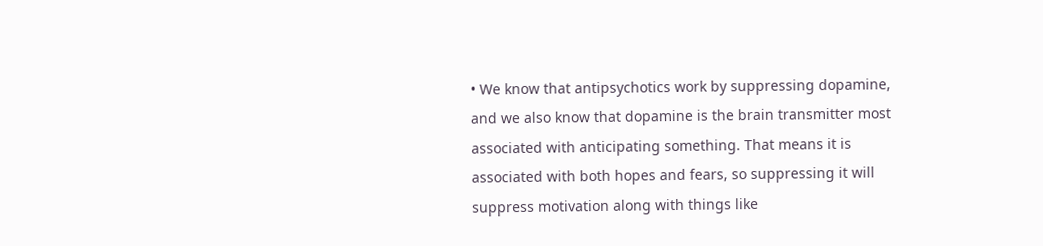• We know that antipsychotics work by suppressing dopamine, and we also know that dopamine is the brain transmitter most associated with anticipating something. That means it is associated with both hopes and fears, so suppressing it will suppress motivation along with things like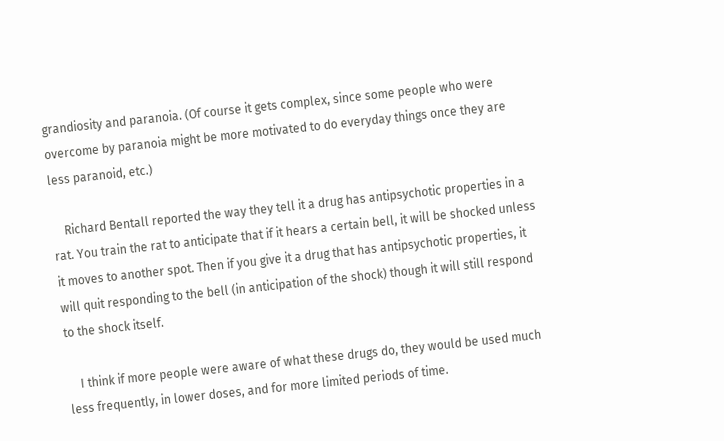grandiosity and paranoia. (Of course it gets complex, since some people who were overcome by paranoia might be more motivated to do everyday things once they are less paranoid, etc.)

    Richard Bentall reported the way they tell it a drug has antipsychotic properties in a rat. You train the rat to anticipate that if it hears a certain bell, it will be shocked unless it moves to another spot. Then if you give it a drug that has antipsychotic properties, it will quit responding to the bell (in anticipation of the shock) though it will still respond to the shock itself.

    I think if more people were aware of what these drugs do, they would be used much less frequently, in lower doses, and for more limited periods of time.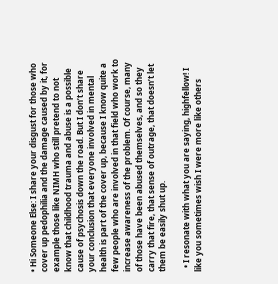• Hi Someone Else: I share your disgust for those who cover up pedophilia and the damage caused by it, for example those like NIMH who still pretend to not know that childhood trauma and abuse is a possible cause of psychosis down the road. But I don’t share your conclusion that everyone involved in mental health is part of the cover up, because I know quite a few people who are involved in that field who work to increase awareness of the problem. Of course, many of those have been abused themselves, and so they carry that fire, that sense of outrage, that doesn’t let them be easily shut up.

  • I resonate with what you are saying, highfellow! I like you sometimes wish I were more like others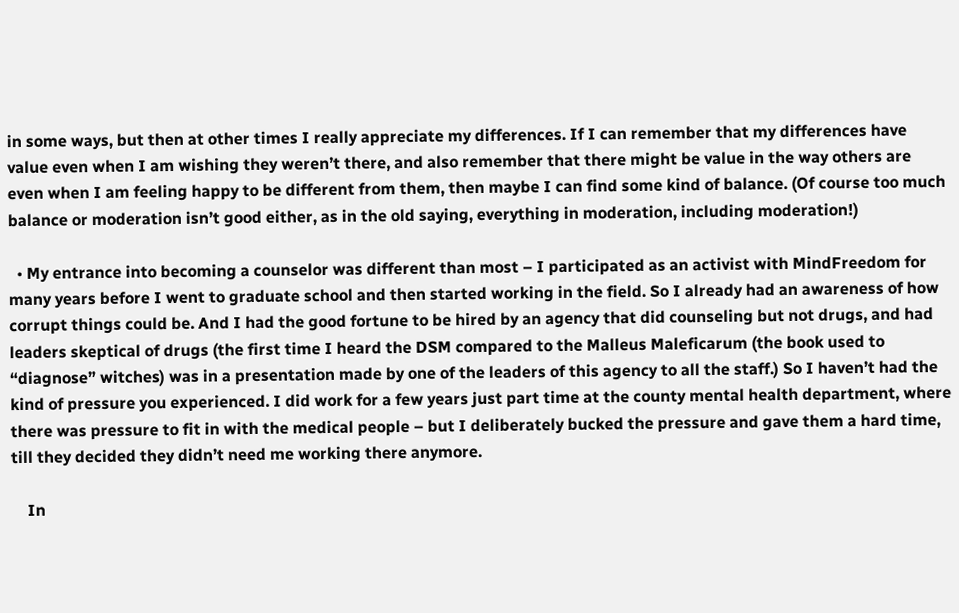in some ways, but then at other times I really appreciate my differences. If I can remember that my differences have value even when I am wishing they weren’t there, and also remember that there might be value in the way others are even when I am feeling happy to be different from them, then maybe I can find some kind of balance. (Of course too much balance or moderation isn’t good either, as in the old saying, everything in moderation, including moderation!)

  • My entrance into becoming a counselor was different than most – I participated as an activist with MindFreedom for many years before I went to graduate school and then started working in the field. So I already had an awareness of how corrupt things could be. And I had the good fortune to be hired by an agency that did counseling but not drugs, and had leaders skeptical of drugs (the first time I heard the DSM compared to the Malleus Maleficarum (the book used to “diagnose” witches) was in a presentation made by one of the leaders of this agency to all the staff.) So I haven’t had the kind of pressure you experienced. I did work for a few years just part time at the county mental health department, where there was pressure to fit in with the medical people – but I deliberately bucked the pressure and gave them a hard time, till they decided they didn’t need me working there anymore.

    In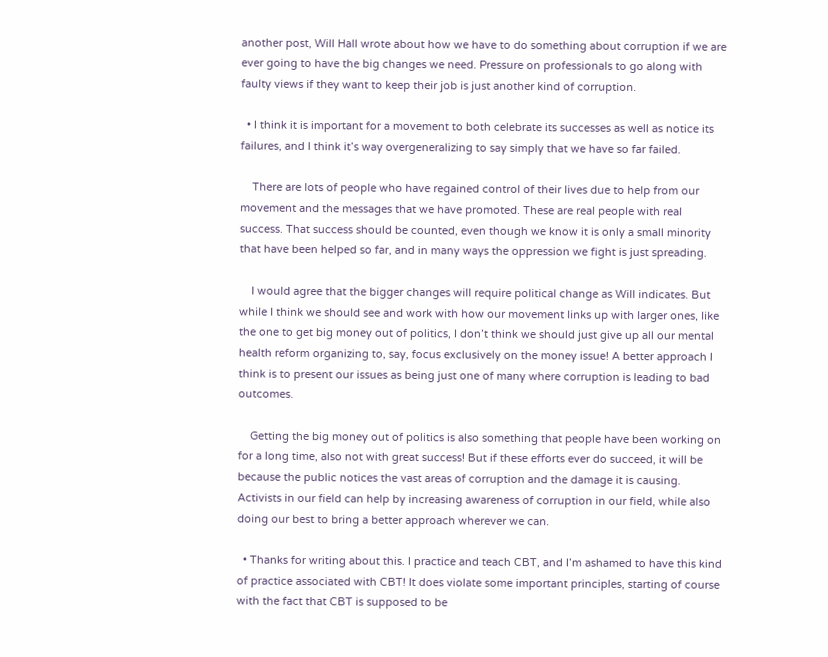another post, Will Hall wrote about how we have to do something about corruption if we are ever going to have the big changes we need. Pressure on professionals to go along with faulty views if they want to keep their job is just another kind of corruption.

  • I think it is important for a movement to both celebrate its successes as well as notice its failures, and I think it’s way overgeneralizing to say simply that we have so far failed.

    There are lots of people who have regained control of their lives due to help from our movement and the messages that we have promoted. These are real people with real success. That success should be counted, even though we know it is only a small minority that have been helped so far, and in many ways the oppression we fight is just spreading.

    I would agree that the bigger changes will require political change as Will indicates. But while I think we should see and work with how our movement links up with larger ones, like the one to get big money out of politics, I don’t think we should just give up all our mental health reform organizing to, say, focus exclusively on the money issue! A better approach I think is to present our issues as being just one of many where corruption is leading to bad outcomes.

    Getting the big money out of politics is also something that people have been working on for a long time, also not with great success! But if these efforts ever do succeed, it will be because the public notices the vast areas of corruption and the damage it is causing. Activists in our field can help by increasing awareness of corruption in our field, while also doing our best to bring a better approach wherever we can.

  • Thanks for writing about this. I practice and teach CBT, and I’m ashamed to have this kind of practice associated with CBT! It does violate some important principles, starting of course with the fact that CBT is supposed to be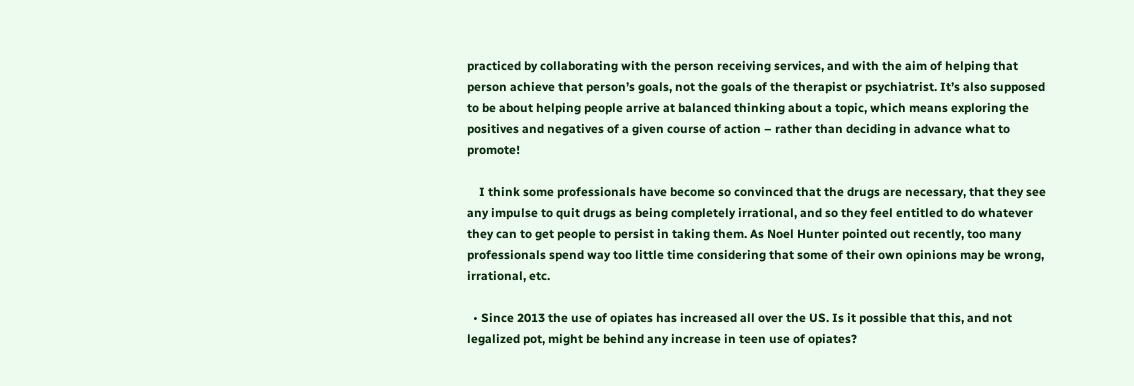practiced by collaborating with the person receiving services, and with the aim of helping that person achieve that person’s goals, not the goals of the therapist or psychiatrist. It’s also supposed to be about helping people arrive at balanced thinking about a topic, which means exploring the positives and negatives of a given course of action – rather than deciding in advance what to promote!

    I think some professionals have become so convinced that the drugs are necessary, that they see any impulse to quit drugs as being completely irrational, and so they feel entitled to do whatever they can to get people to persist in taking them. As Noel Hunter pointed out recently, too many professionals spend way too little time considering that some of their own opinions may be wrong, irrational, etc.

  • Since 2013 the use of opiates has increased all over the US. Is it possible that this, and not legalized pot, might be behind any increase in teen use of opiates?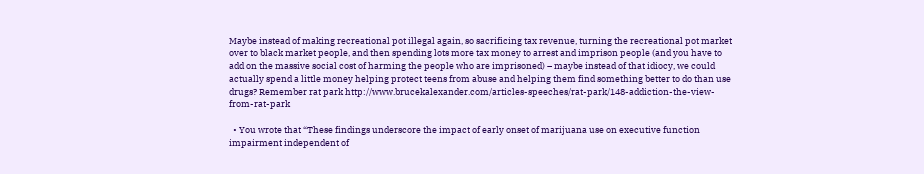Maybe instead of making recreational pot illegal again, so sacrificing tax revenue, turning the recreational pot market over to black market people, and then spending lots more tax money to arrest and imprison people (and you have to add on the massive social cost of harming the people who are imprisoned) – maybe instead of that idiocy, we could actually spend a little money helping protect teens from abuse and helping them find something better to do than use drugs? Remember rat park http://www.brucekalexander.com/articles-speeches/rat-park/148-addiction-the-view-from-rat-park

  • You wrote that “These findings underscore the impact of early onset of marijuana use on executive function impairment independent of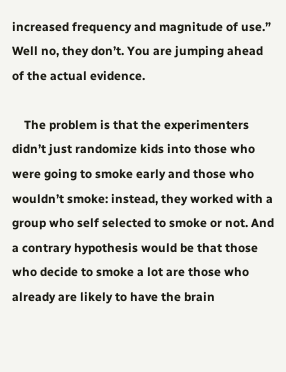increased frequency and magnitude of use.” Well no, they don’t. You are jumping ahead of the actual evidence.

    The problem is that the experimenters didn’t just randomize kids into those who were going to smoke early and those who wouldn’t smoke: instead, they worked with a group who self selected to smoke or not. And a contrary hypothesis would be that those who decide to smoke a lot are those who already are likely to have the brain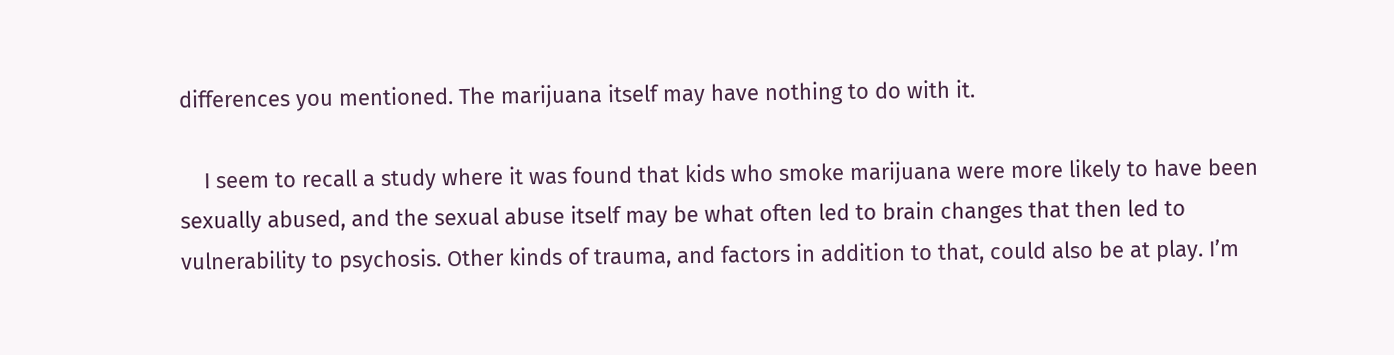differences you mentioned. The marijuana itself may have nothing to do with it.

    I seem to recall a study where it was found that kids who smoke marijuana were more likely to have been sexually abused, and the sexual abuse itself may be what often led to brain changes that then led to vulnerability to psychosis. Other kinds of trauma, and factors in addition to that, could also be at play. I’m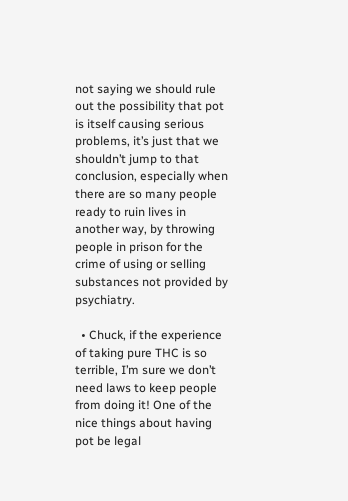not saying we should rule out the possibility that pot is itself causing serious problems, it’s just that we shouldn’t jump to that conclusion, especially when there are so many people ready to ruin lives in another way, by throwing people in prison for the crime of using or selling substances not provided by psychiatry.

  • Chuck, if the experience of taking pure THC is so terrible, I’m sure we don’t need laws to keep people from doing it! One of the nice things about having pot be legal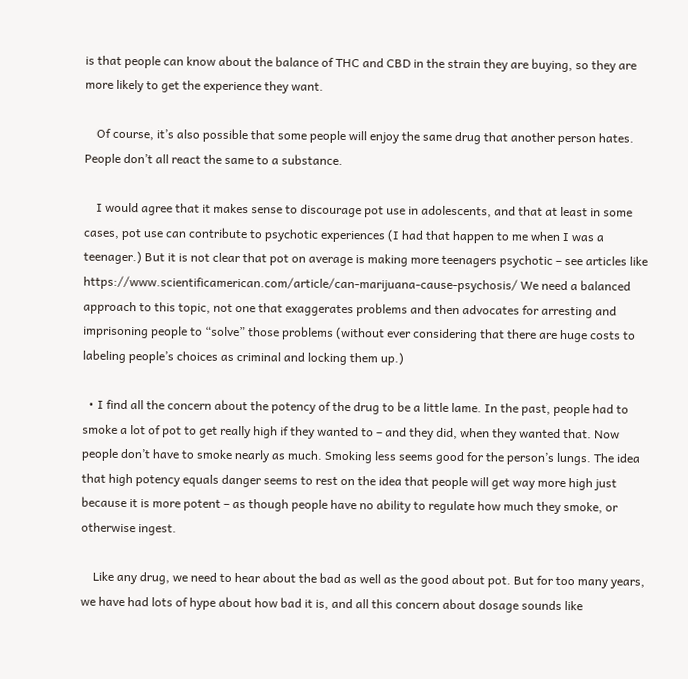is that people can know about the balance of THC and CBD in the strain they are buying, so they are more likely to get the experience they want.

    Of course, it’s also possible that some people will enjoy the same drug that another person hates. People don’t all react the same to a substance.

    I would agree that it makes sense to discourage pot use in adolescents, and that at least in some cases, pot use can contribute to psychotic experiences (I had that happen to me when I was a teenager.) But it is not clear that pot on average is making more teenagers psychotic – see articles like https://www.scientificamerican.com/article/can-marijuana-cause-psychosis/ We need a balanced approach to this topic, not one that exaggerates problems and then advocates for arresting and imprisoning people to “solve” those problems (without ever considering that there are huge costs to labeling people’s choices as criminal and locking them up.)

  • I find all the concern about the potency of the drug to be a little lame. In the past, people had to smoke a lot of pot to get really high if they wanted to – and they did, when they wanted that. Now people don’t have to smoke nearly as much. Smoking less seems good for the person’s lungs. The idea that high potency equals danger seems to rest on the idea that people will get way more high just because it is more potent – as though people have no ability to regulate how much they smoke, or otherwise ingest.

    Like any drug, we need to hear about the bad as well as the good about pot. But for too many years, we have had lots of hype about how bad it is, and all this concern about dosage sounds like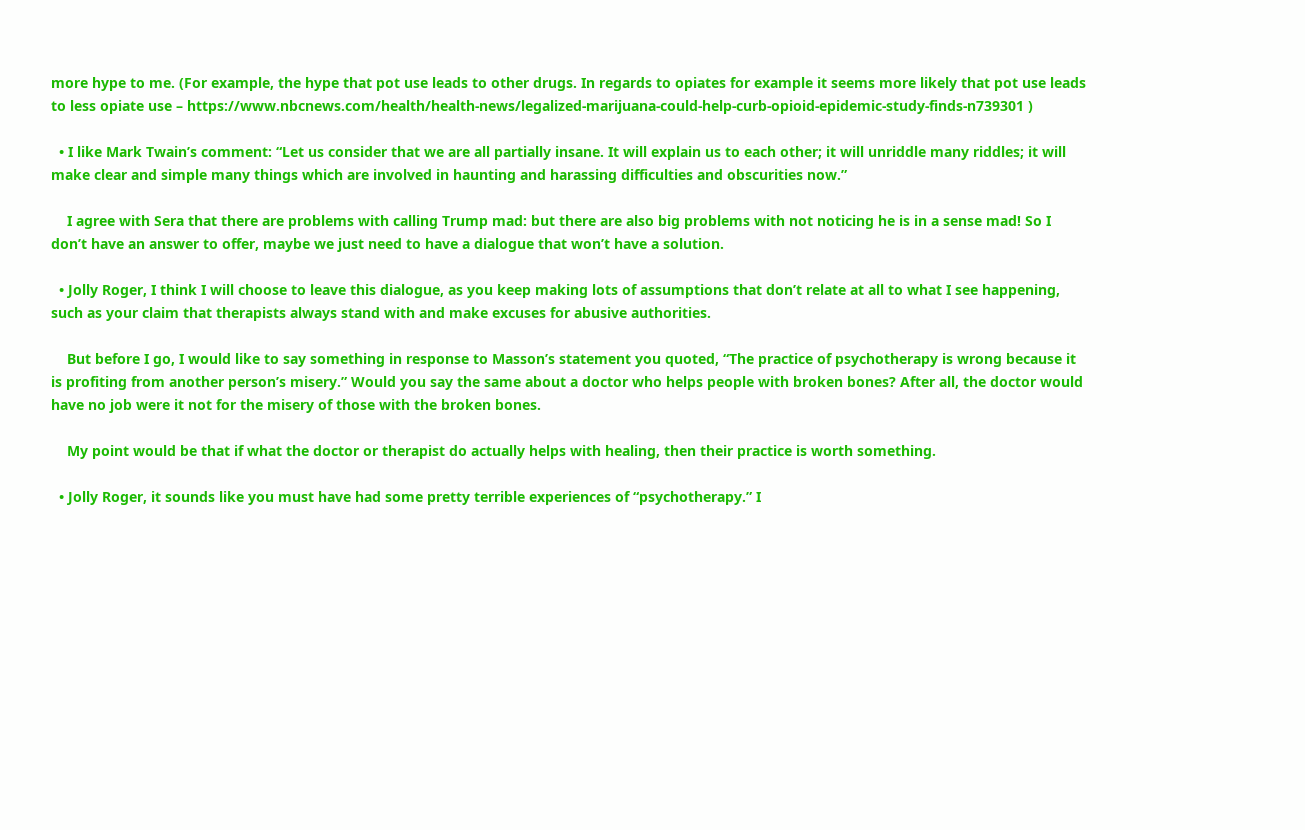more hype to me. (For example, the hype that pot use leads to other drugs. In regards to opiates for example it seems more likely that pot use leads to less opiate use – https://www.nbcnews.com/health/health-news/legalized-marijuana-could-help-curb-opioid-epidemic-study-finds-n739301 )

  • I like Mark Twain’s comment: “Let us consider that we are all partially insane. It will explain us to each other; it will unriddle many riddles; it will make clear and simple many things which are involved in haunting and harassing difficulties and obscurities now.”

    I agree with Sera that there are problems with calling Trump mad: but there are also big problems with not noticing he is in a sense mad! So I don’t have an answer to offer, maybe we just need to have a dialogue that won’t have a solution.

  • Jolly Roger, I think I will choose to leave this dialogue, as you keep making lots of assumptions that don’t relate at all to what I see happening, such as your claim that therapists always stand with and make excuses for abusive authorities.

    But before I go, I would like to say something in response to Masson’s statement you quoted, “The practice of psychotherapy is wrong because it is profiting from another person’s misery.” Would you say the same about a doctor who helps people with broken bones? After all, the doctor would have no job were it not for the misery of those with the broken bones.

    My point would be that if what the doctor or therapist do actually helps with healing, then their practice is worth something.

  • Jolly Roger, it sounds like you must have had some pretty terrible experiences of “psychotherapy.” I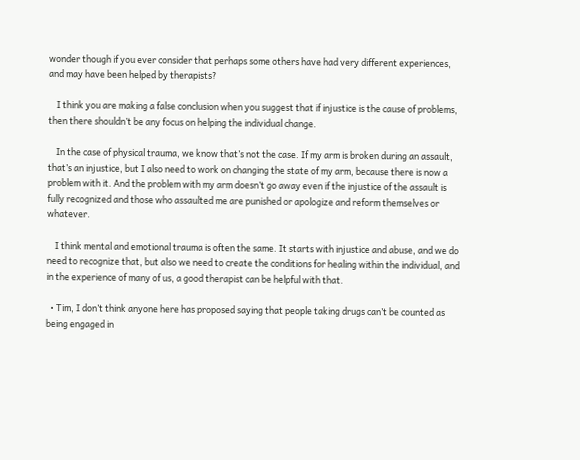wonder though if you ever consider that perhaps some others have had very different experiences, and may have been helped by therapists?

    I think you are making a false conclusion when you suggest that if injustice is the cause of problems, then there shouldn’t be any focus on helping the individual change.

    In the case of physical trauma, we know that’s not the case. If my arm is broken during an assault, that’s an injustice, but I also need to work on changing the state of my arm, because there is now a problem with it. And the problem with my arm doesn’t go away even if the injustice of the assault is fully recognized and those who assaulted me are punished or apologize and reform themselves or whatever.

    I think mental and emotional trauma is often the same. It starts with injustice and abuse, and we do need to recognize that, but also we need to create the conditions for healing within the individual, and in the experience of many of us, a good therapist can be helpful with that.

  • Tim, I don’t think anyone here has proposed saying that people taking drugs can’t be counted as being engaged in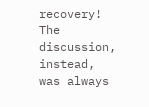recovery! The discussion, instead, was always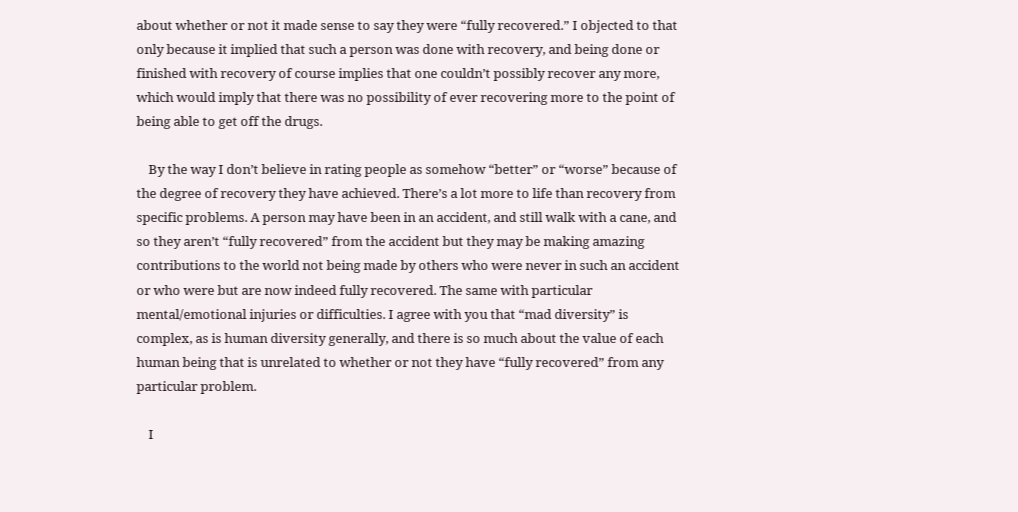about whether or not it made sense to say they were “fully recovered.” I objected to that only because it implied that such a person was done with recovery, and being done or finished with recovery of course implies that one couldn’t possibly recover any more, which would imply that there was no possibility of ever recovering more to the point of being able to get off the drugs.

    By the way I don’t believe in rating people as somehow “better” or “worse” because of the degree of recovery they have achieved. There’s a lot more to life than recovery from specific problems. A person may have been in an accident, and still walk with a cane, and so they aren’t “fully recovered” from the accident but they may be making amazing contributions to the world not being made by others who were never in such an accident or who were but are now indeed fully recovered. The same with particular mental/emotional injuries or difficulties. I agree with you that “mad diversity” is complex, as is human diversity generally, and there is so much about the value of each human being that is unrelated to whether or not they have “fully recovered” from any particular problem.

    I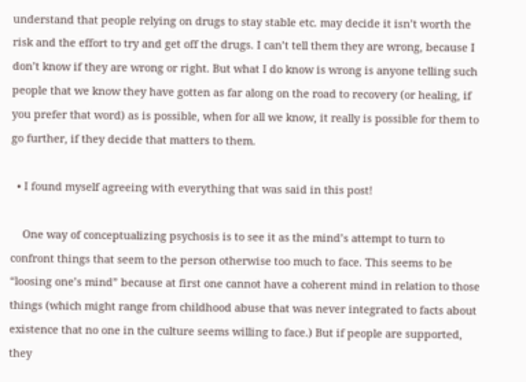understand that people relying on drugs to stay stable etc. may decide it isn’t worth the risk and the effort to try and get off the drugs. I can’t tell them they are wrong, because I don’t know if they are wrong or right. But what I do know is wrong is anyone telling such people that we know they have gotten as far along on the road to recovery (or healing, if you prefer that word) as is possible, when for all we know, it really is possible for them to go further, if they decide that matters to them.

  • I found myself agreeing with everything that was said in this post!

    One way of conceptualizing psychosis is to see it as the mind’s attempt to turn to confront things that seem to the person otherwise too much to face. This seems to be “loosing one’s mind” because at first one cannot have a coherent mind in relation to those things (which might range from childhood abuse that was never integrated to facts about existence that no one in the culture seems willing to face.) But if people are supported, they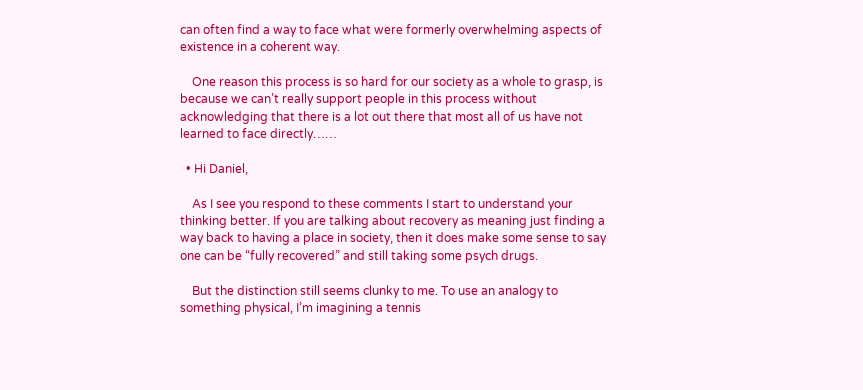can often find a way to face what were formerly overwhelming aspects of existence in a coherent way.

    One reason this process is so hard for our society as a whole to grasp, is because we can’t really support people in this process without acknowledging that there is a lot out there that most all of us have not learned to face directly……

  • Hi Daniel,

    As I see you respond to these comments I start to understand your thinking better. If you are talking about recovery as meaning just finding a way back to having a place in society, then it does make some sense to say one can be “fully recovered” and still taking some psych drugs.

    But the distinction still seems clunky to me. To use an analogy to something physical, I’m imagining a tennis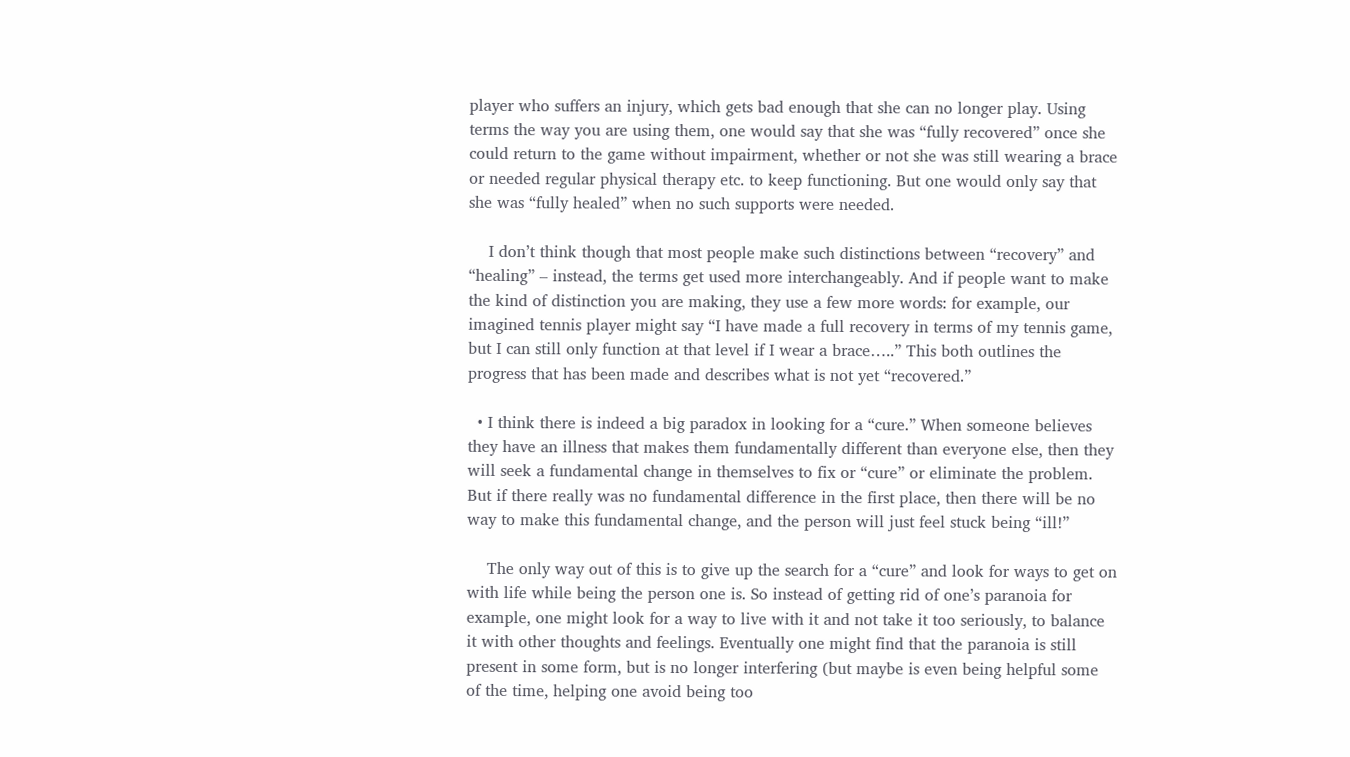player who suffers an injury, which gets bad enough that she can no longer play. Using terms the way you are using them, one would say that she was “fully recovered” once she could return to the game without impairment, whether or not she was still wearing a brace or needed regular physical therapy etc. to keep functioning. But one would only say that she was “fully healed” when no such supports were needed.

    I don’t think though that most people make such distinctions between “recovery” and “healing” – instead, the terms get used more interchangeably. And if people want to make the kind of distinction you are making, they use a few more words: for example, our imagined tennis player might say “I have made a full recovery in terms of my tennis game, but I can still only function at that level if I wear a brace…..” This both outlines the progress that has been made and describes what is not yet “recovered.”

  • I think there is indeed a big paradox in looking for a “cure.” When someone believes they have an illness that makes them fundamentally different than everyone else, then they will seek a fundamental change in themselves to fix or “cure” or eliminate the problem. But if there really was no fundamental difference in the first place, then there will be no way to make this fundamental change, and the person will just feel stuck being “ill!”

    The only way out of this is to give up the search for a “cure” and look for ways to get on with life while being the person one is. So instead of getting rid of one’s paranoia for example, one might look for a way to live with it and not take it too seriously, to balance it with other thoughts and feelings. Eventually one might find that the paranoia is still present in some form, but is no longer interfering (but maybe is even being helpful some of the time, helping one avoid being too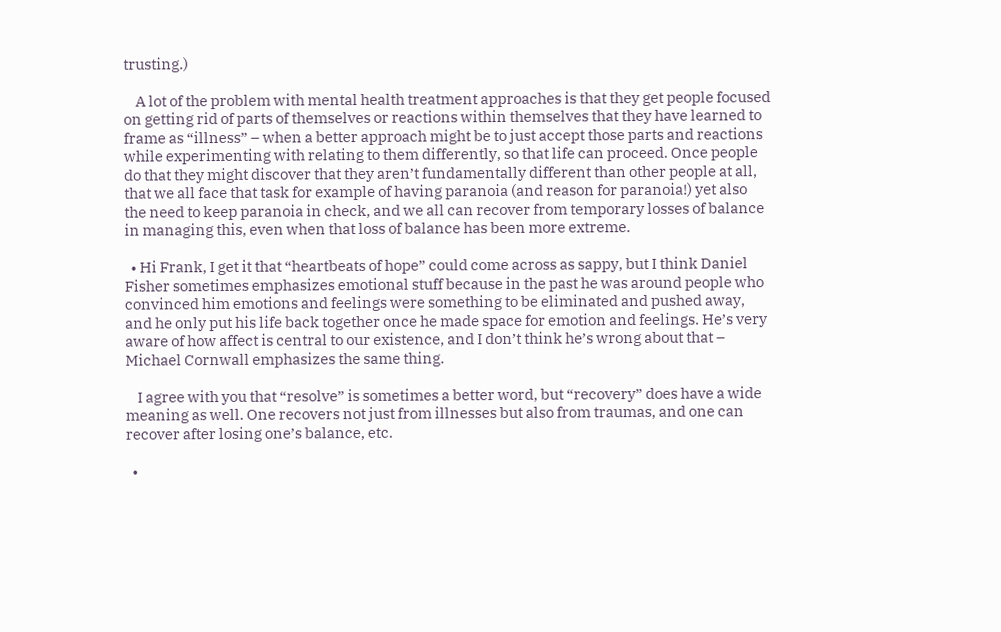trusting.)

    A lot of the problem with mental health treatment approaches is that they get people focused on getting rid of parts of themselves or reactions within themselves that they have learned to frame as “illness” – when a better approach might be to just accept those parts and reactions while experimenting with relating to them differently, so that life can proceed. Once people do that they might discover that they aren’t fundamentally different than other people at all, that we all face that task for example of having paranoia (and reason for paranoia!) yet also the need to keep paranoia in check, and we all can recover from temporary losses of balance in managing this, even when that loss of balance has been more extreme.

  • Hi Frank, I get it that “heartbeats of hope” could come across as sappy, but I think Daniel Fisher sometimes emphasizes emotional stuff because in the past he was around people who convinced him emotions and feelings were something to be eliminated and pushed away, and he only put his life back together once he made space for emotion and feelings. He’s very aware of how affect is central to our existence, and I don’t think he’s wrong about that – Michael Cornwall emphasizes the same thing.

    I agree with you that “resolve” is sometimes a better word, but “recovery” does have a wide meaning as well. One recovers not just from illnesses but also from traumas, and one can recover after losing one’s balance, etc.

  •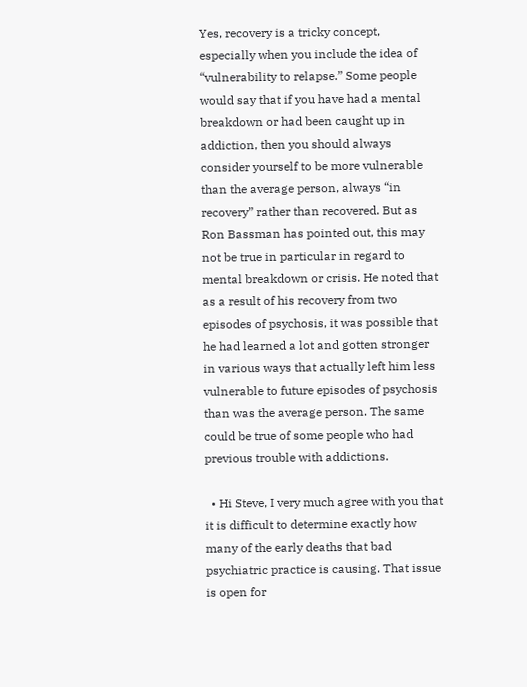Yes, recovery is a tricky concept, especially when you include the idea of “vulnerability to relapse.” Some people would say that if you have had a mental breakdown or had been caught up in addiction, then you should always consider yourself to be more vulnerable than the average person, always “in recovery” rather than recovered. But as Ron Bassman has pointed out, this may not be true in particular in regard to mental breakdown or crisis. He noted that as a result of his recovery from two episodes of psychosis, it was possible that he had learned a lot and gotten stronger in various ways that actually left him less vulnerable to future episodes of psychosis than was the average person. The same could be true of some people who had previous trouble with addictions.

  • Hi Steve, I very much agree with you that it is difficult to determine exactly how many of the early deaths that bad psychiatric practice is causing. That issue is open for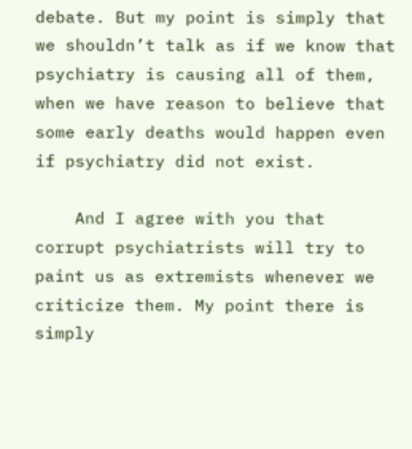debate. But my point is simply that we shouldn’t talk as if we know that psychiatry is causing all of them, when we have reason to believe that some early deaths would happen even if psychiatry did not exist.

    And I agree with you that corrupt psychiatrists will try to paint us as extremists whenever we criticize them. My point there is simply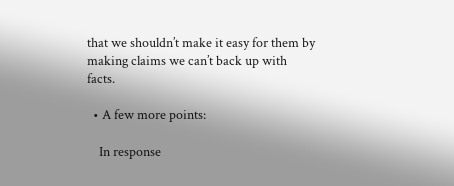that we shouldn’t make it easy for them by making claims we can’t back up with facts.

  • A few more points:

    In response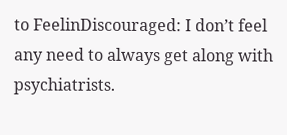to FeelinDiscouraged: I don’t feel any need to always get along with psychiatrists.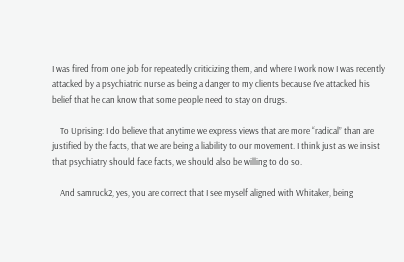I was fired from one job for repeatedly criticizing them, and where I work now I was recently attacked by a psychiatric nurse as being a danger to my clients because I’ve attacked his belief that he can know that some people need to stay on drugs.

    To Uprising: I do believe that anytime we express views that are more “radical” than are justified by the facts, that we are being a liability to our movement. I think just as we insist that psychiatry should face facts, we should also be willing to do so.

    And samruck2, yes, you are correct that I see myself aligned with Whitaker, being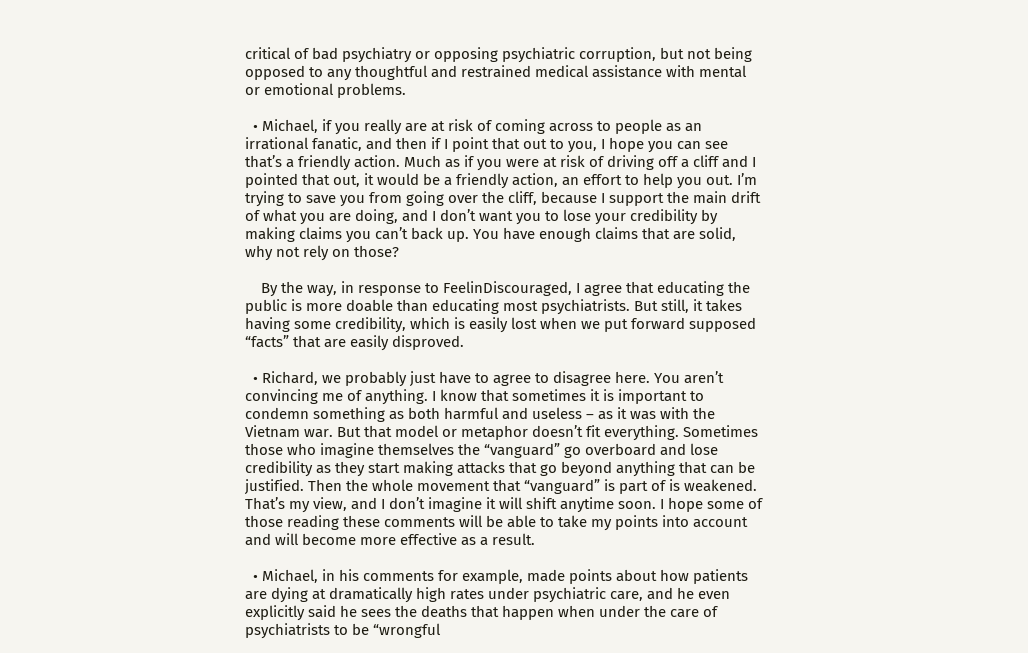critical of bad psychiatry or opposing psychiatric corruption, but not being opposed to any thoughtful and restrained medical assistance with mental or emotional problems.

  • Michael, if you really are at risk of coming across to people as an irrational fanatic, and then if I point that out to you, I hope you can see that’s a friendly action. Much as if you were at risk of driving off a cliff and I pointed that out, it would be a friendly action, an effort to help you out. I’m trying to save you from going over the cliff, because I support the main drift of what you are doing, and I don’t want you to lose your credibility by making claims you can’t back up. You have enough claims that are solid, why not rely on those?

    By the way, in response to FeelinDiscouraged, I agree that educating the public is more doable than educating most psychiatrists. But still, it takes having some credibility, which is easily lost when we put forward supposed “facts” that are easily disproved.

  • Richard, we probably just have to agree to disagree here. You aren’t convincing me of anything. I know that sometimes it is important to condemn something as both harmful and useless – as it was with the Vietnam war. But that model or metaphor doesn’t fit everything. Sometimes those who imagine themselves the “vanguard” go overboard and lose credibility as they start making attacks that go beyond anything that can be justified. Then the whole movement that “vanguard” is part of is weakened. That’s my view, and I don’t imagine it will shift anytime soon. I hope some of those reading these comments will be able to take my points into account and will become more effective as a result.

  • Michael, in his comments for example, made points about how patients are dying at dramatically high rates under psychiatric care, and he even explicitly said he sees the deaths that happen when under the care of psychiatrists to be “wrongful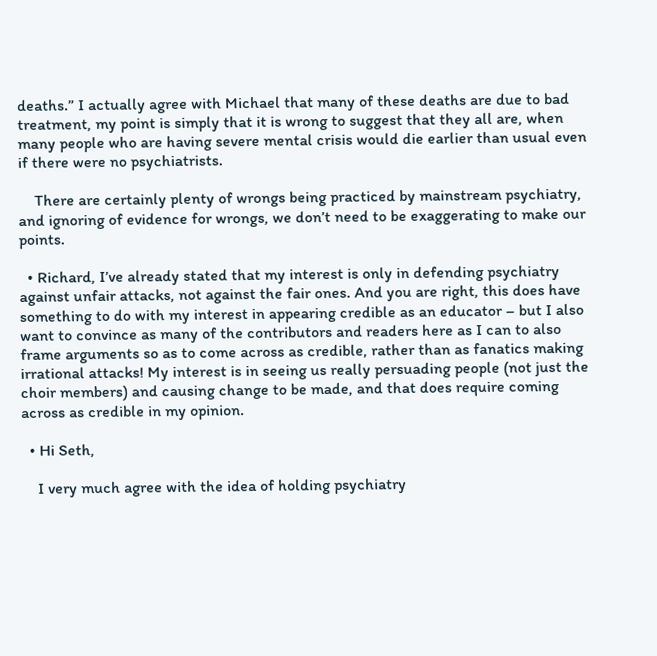deaths.” I actually agree with Michael that many of these deaths are due to bad treatment, my point is simply that it is wrong to suggest that they all are, when many people who are having severe mental crisis would die earlier than usual even if there were no psychiatrists.

    There are certainly plenty of wrongs being practiced by mainstream psychiatry, and ignoring of evidence for wrongs, we don’t need to be exaggerating to make our points.

  • Richard, I’ve already stated that my interest is only in defending psychiatry against unfair attacks, not against the fair ones. And you are right, this does have something to do with my interest in appearing credible as an educator – but I also want to convince as many of the contributors and readers here as I can to also frame arguments so as to come across as credible, rather than as fanatics making irrational attacks! My interest is in seeing us really persuading people (not just the choir members) and causing change to be made, and that does require coming across as credible in my opinion.

  • Hi Seth,

    I very much agree with the idea of holding psychiatry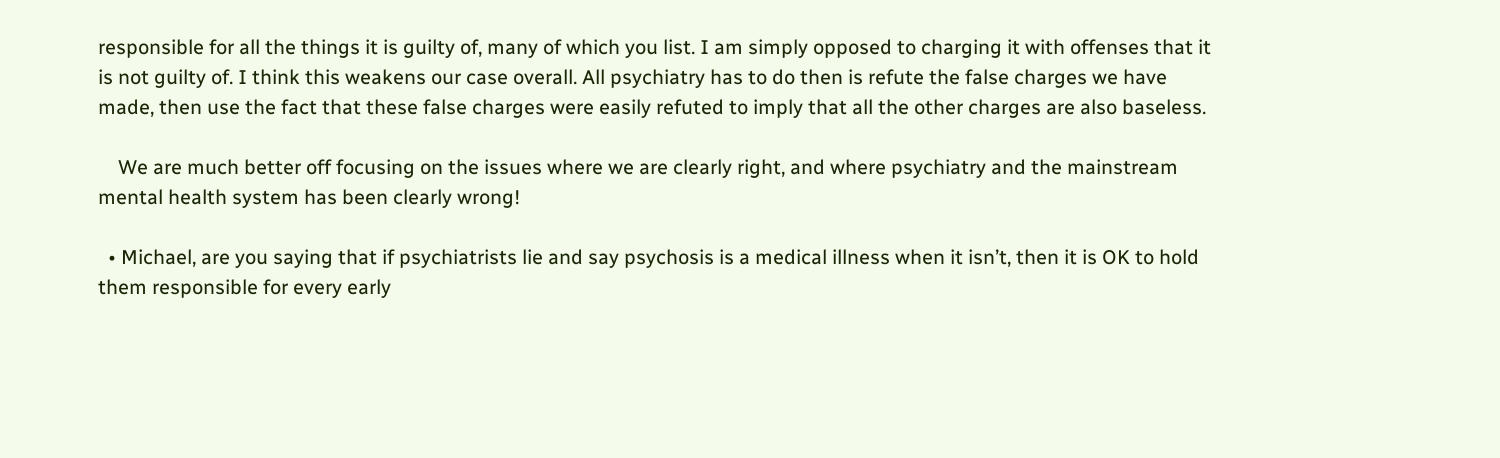responsible for all the things it is guilty of, many of which you list. I am simply opposed to charging it with offenses that it is not guilty of. I think this weakens our case overall. All psychiatry has to do then is refute the false charges we have made, then use the fact that these false charges were easily refuted to imply that all the other charges are also baseless.

    We are much better off focusing on the issues where we are clearly right, and where psychiatry and the mainstream mental health system has been clearly wrong!

  • Michael, are you saying that if psychiatrists lie and say psychosis is a medical illness when it isn’t, then it is OK to hold them responsible for every early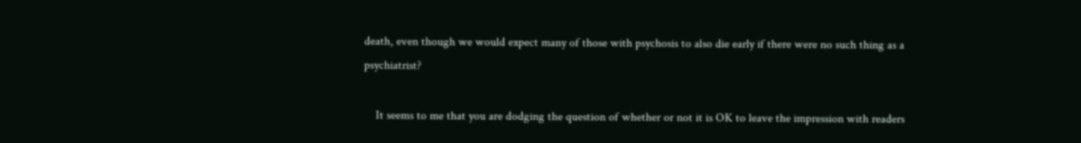death, even though we would expect many of those with psychosis to also die early if there were no such thing as a psychiatrist?

    It seems to me that you are dodging the question of whether or not it is OK to leave the impression with readers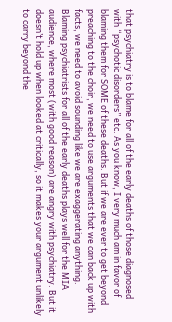that psychiatry is to blame for all of the early deaths of those diagnosed with “psychotic disorders” etc. As you know, I very much am in favor of blaming them for SOME of these deaths. But if we are ever to get beyond preaching to the choir, we need to use arguments that we can back up with facts, we need to avoid sounding like we are exaggerating anything. Blaming psychiatrists for all of the early deaths plays well for the MIA audience, where most (with good reason) are angry with psychiatry. But it doesn’t hold up when looked at critically, so it makes your argument unlikely to carry beyond the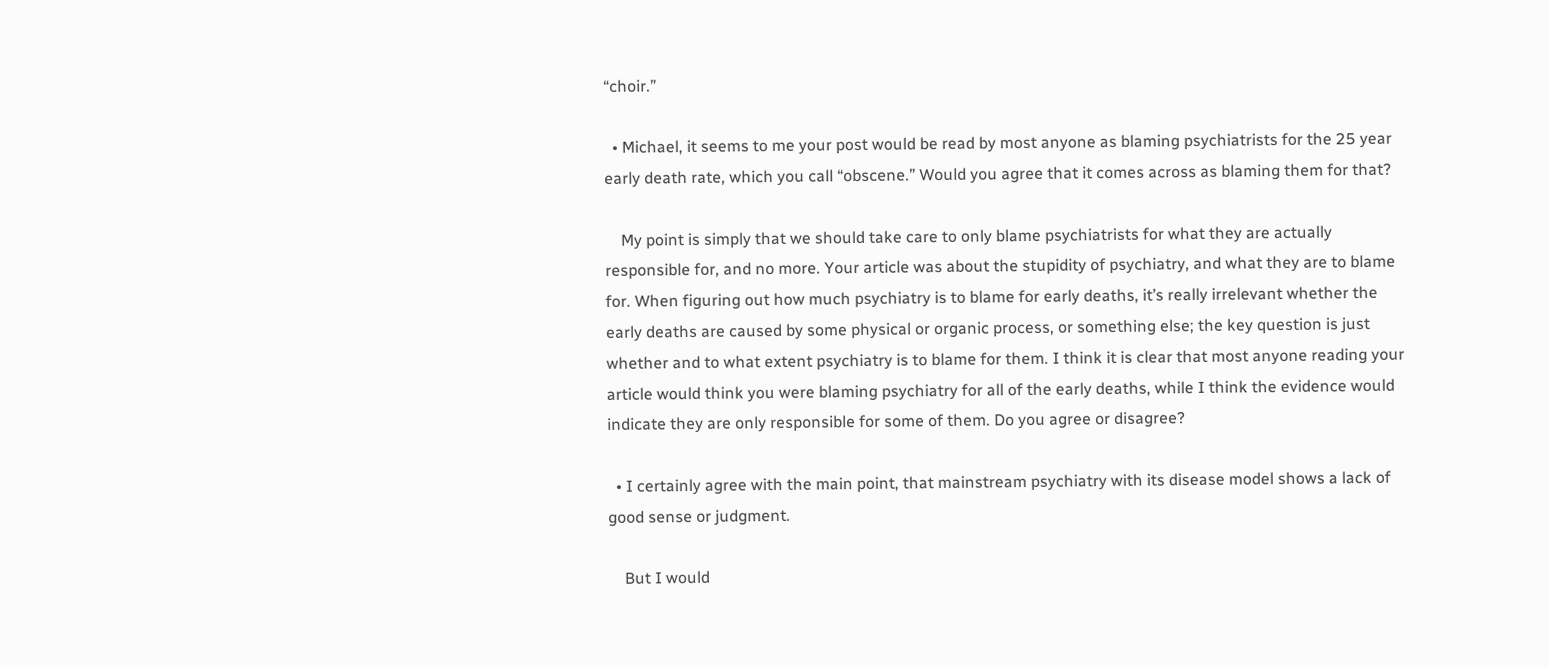“choir.”

  • Michael, it seems to me your post would be read by most anyone as blaming psychiatrists for the 25 year early death rate, which you call “obscene.” Would you agree that it comes across as blaming them for that?

    My point is simply that we should take care to only blame psychiatrists for what they are actually responsible for, and no more. Your article was about the stupidity of psychiatry, and what they are to blame for. When figuring out how much psychiatry is to blame for early deaths, it’s really irrelevant whether the early deaths are caused by some physical or organic process, or something else; the key question is just whether and to what extent psychiatry is to blame for them. I think it is clear that most anyone reading your article would think you were blaming psychiatry for all of the early deaths, while I think the evidence would indicate they are only responsible for some of them. Do you agree or disagree?

  • I certainly agree with the main point, that mainstream psychiatry with its disease model shows a lack of good sense or judgment.

    But I would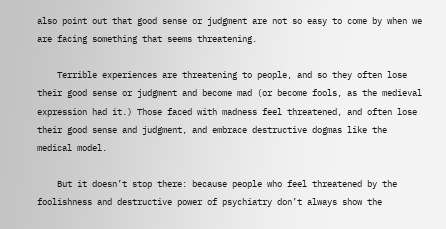also point out that good sense or judgment are not so easy to come by when we are facing something that seems threatening.

    Terrible experiences are threatening to people, and so they often lose their good sense or judgment and become mad (or become fools, as the medieval expression had it.) Those faced with madness feel threatened, and often lose their good sense and judgment, and embrace destructive dogmas like the medical model.

    But it doesn’t stop there: because people who feel threatened by the foolishness and destructive power of psychiatry don’t always show the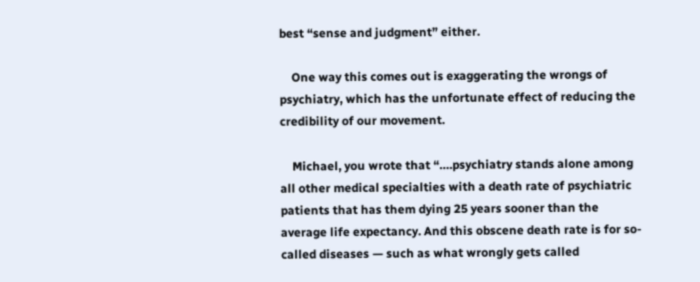best “sense and judgment” either.

    One way this comes out is exaggerating the wrongs of psychiatry, which has the unfortunate effect of reducing the credibility of our movement.

    Michael, you wrote that “….psychiatry stands alone among all other medical specialties with a death rate of psychiatric patients that has them dying 25 years sooner than the average life expectancy. And this obscene death rate is for so-called diseases — such as what wrongly gets called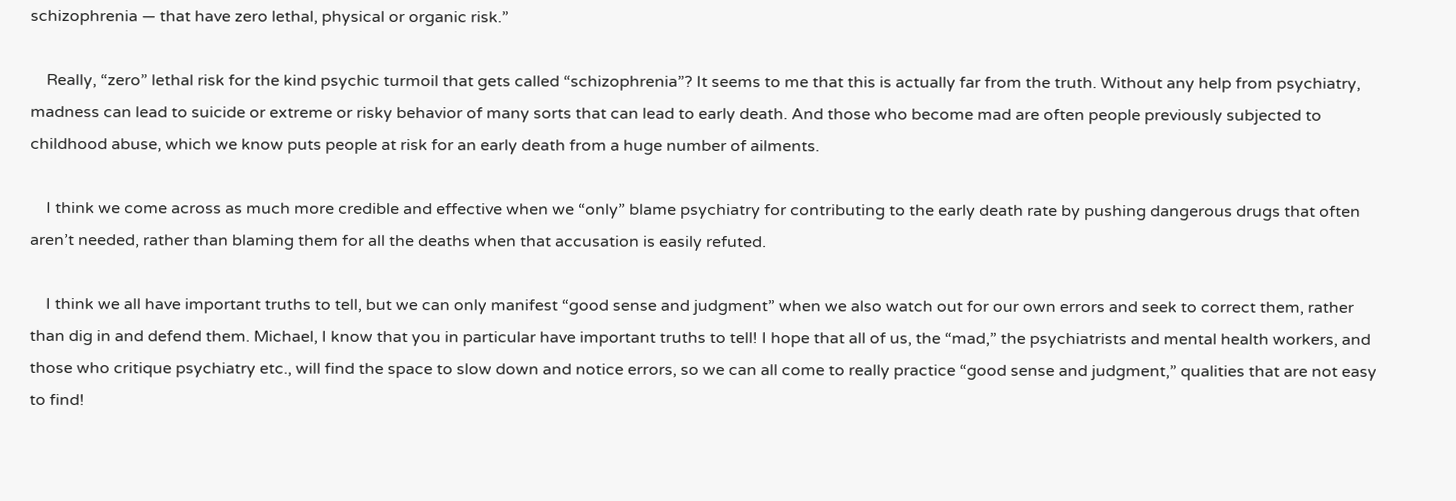schizophrenia — that have zero lethal, physical or organic risk.”

    Really, “zero” lethal risk for the kind psychic turmoil that gets called “schizophrenia”? It seems to me that this is actually far from the truth. Without any help from psychiatry, madness can lead to suicide or extreme or risky behavior of many sorts that can lead to early death. And those who become mad are often people previously subjected to childhood abuse, which we know puts people at risk for an early death from a huge number of ailments.

    I think we come across as much more credible and effective when we “only” blame psychiatry for contributing to the early death rate by pushing dangerous drugs that often aren’t needed, rather than blaming them for all the deaths when that accusation is easily refuted.

    I think we all have important truths to tell, but we can only manifest “good sense and judgment” when we also watch out for our own errors and seek to correct them, rather than dig in and defend them. Michael, I know that you in particular have important truths to tell! I hope that all of us, the “mad,” the psychiatrists and mental health workers, and those who critique psychiatry etc., will find the space to slow down and notice errors, so we can all come to really practice “good sense and judgment,” qualities that are not easy to find!